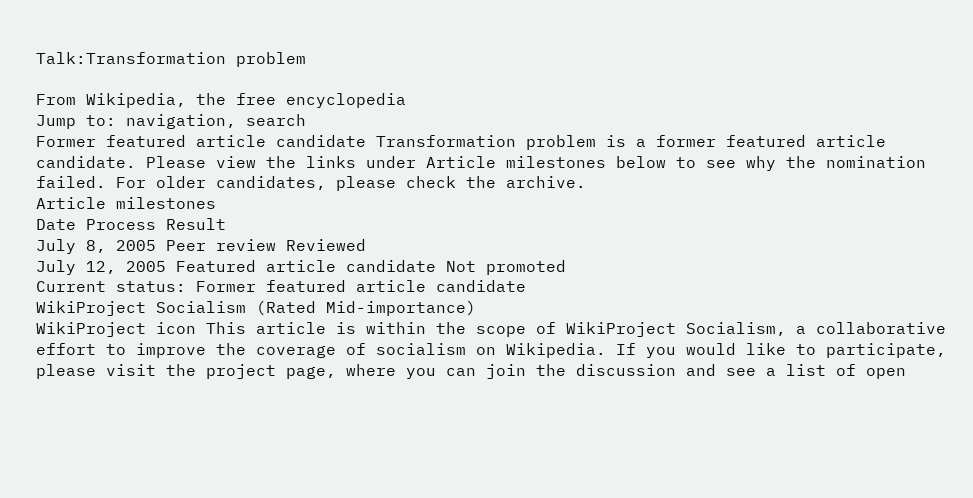Talk:Transformation problem

From Wikipedia, the free encyclopedia
Jump to: navigation, search
Former featured article candidate Transformation problem is a former featured article candidate. Please view the links under Article milestones below to see why the nomination failed. For older candidates, please check the archive.
Article milestones
Date Process Result
July 8, 2005 Peer review Reviewed
July 12, 2005 Featured article candidate Not promoted
Current status: Former featured article candidate
WikiProject Socialism (Rated Mid-importance)
WikiProject icon This article is within the scope of WikiProject Socialism, a collaborative effort to improve the coverage of socialism on Wikipedia. If you would like to participate, please visit the project page, where you can join the discussion and see a list of open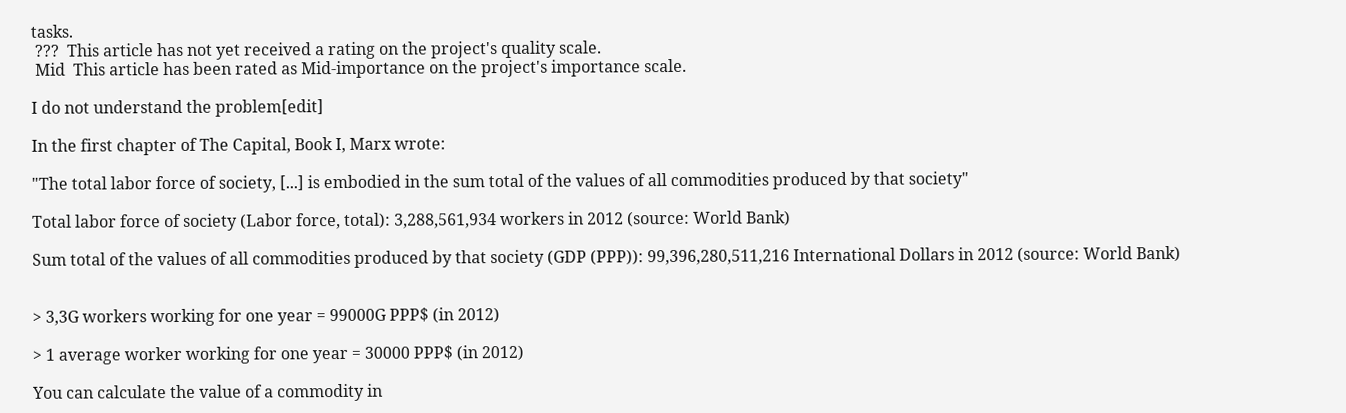tasks.
 ???  This article has not yet received a rating on the project's quality scale.
 Mid  This article has been rated as Mid-importance on the project's importance scale.

I do not understand the problem[edit]

In the first chapter of The Capital, Book I, Marx wrote:

"The total labor force of society, [...] is embodied in the sum total of the values of all commodities produced by that society"

Total labor force of society (Labor force, total): 3,288,561,934 workers in 2012 (source: World Bank)

Sum total of the values of all commodities produced by that society (GDP (PPP)): 99,396,280,511,216 International Dollars in 2012 (source: World Bank)


> 3,3G workers working for one year = 99000G PPP$ (in 2012)

> 1 average worker working for one year = 30000 PPP$ (in 2012)

You can calculate the value of a commodity in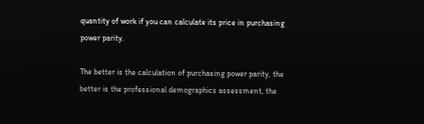quantity of work if you can calculate its price in purchasing power parity.

The better is the calculation of purchasing power parity, the better is the professional demographics assessment, the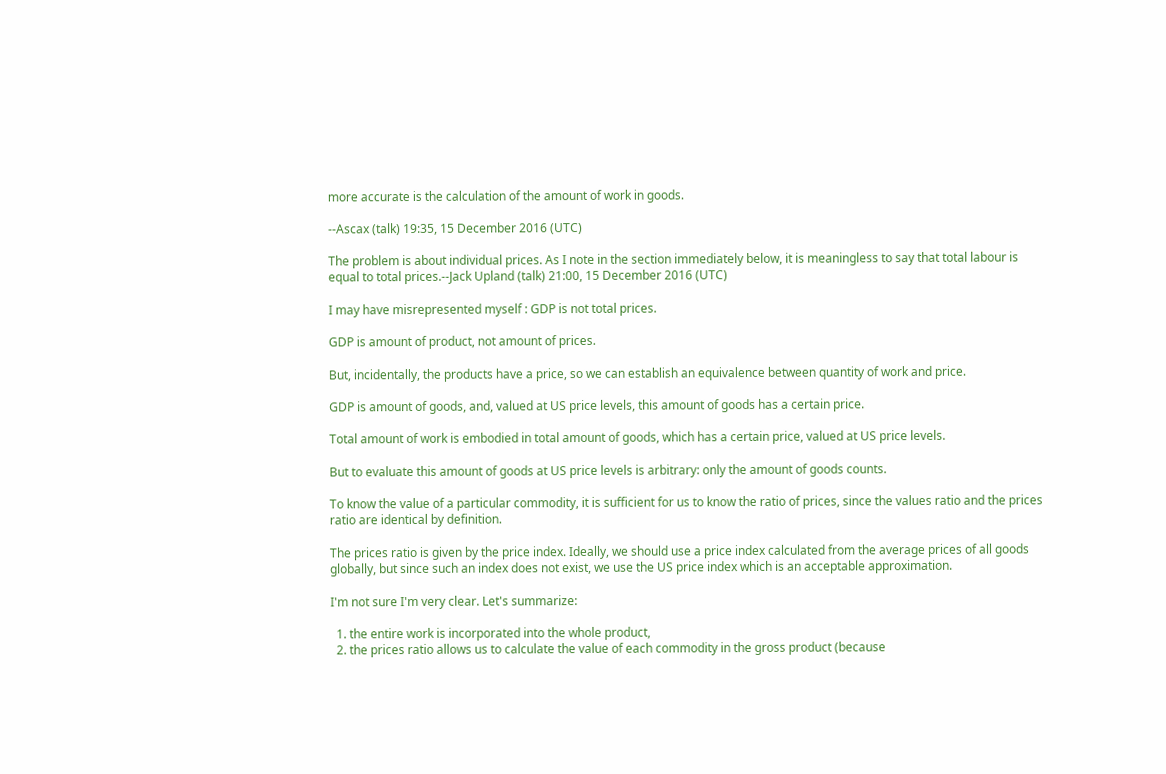more accurate is the calculation of the amount of work in goods.

--Ascax (talk) 19:35, 15 December 2016 (UTC)

The problem is about individual prices. As I note in the section immediately below, it is meaningless to say that total labour is equal to total prices.--Jack Upland (talk) 21:00, 15 December 2016 (UTC)

I may have misrepresented myself : GDP is not total prices.

GDP is amount of product, not amount of prices.

But, incidentally, the products have a price, so we can establish an equivalence between quantity of work and price.

GDP is amount of goods, and, valued at US price levels, this amount of goods has a certain price.

Total amount of work is embodied in total amount of goods, which has a certain price, valued at US price levels.

But to evaluate this amount of goods at US price levels is arbitrary: only the amount of goods counts.

To know the value of a particular commodity, it is sufficient for us to know the ratio of prices, since the values ratio and the prices ratio are identical by definition.

The prices ratio is given by the price index. Ideally, we should use a price index calculated from the average prices of all goods globally, but since such an index does not exist, we use the US price index which is an acceptable approximation.

I'm not sure I'm very clear. Let's summarize:

  1. the entire work is incorporated into the whole product,
  2. the prices ratio allows us to calculate the value of each commodity in the gross product (because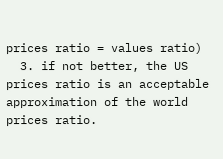prices ratio = values ratio)
  3. if not better, the US prices ratio is an acceptable approximation of the world prices ratio.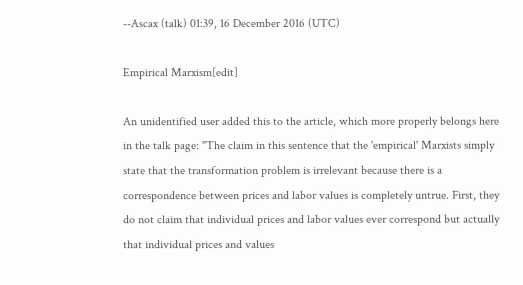--Ascax (talk) 01:39, 16 December 2016 (UTC)

Empirical Marxism[edit]

An unidentified user added this to the article, which more properly belongs here in the talk page: "The claim in this sentence that the 'empirical' Marxists simply state that the transformation problem is irrelevant because there is a correspondence between prices and labor values is completely untrue. First, they do not claim that individual prices and labor values ever correspond but actually that individual prices and values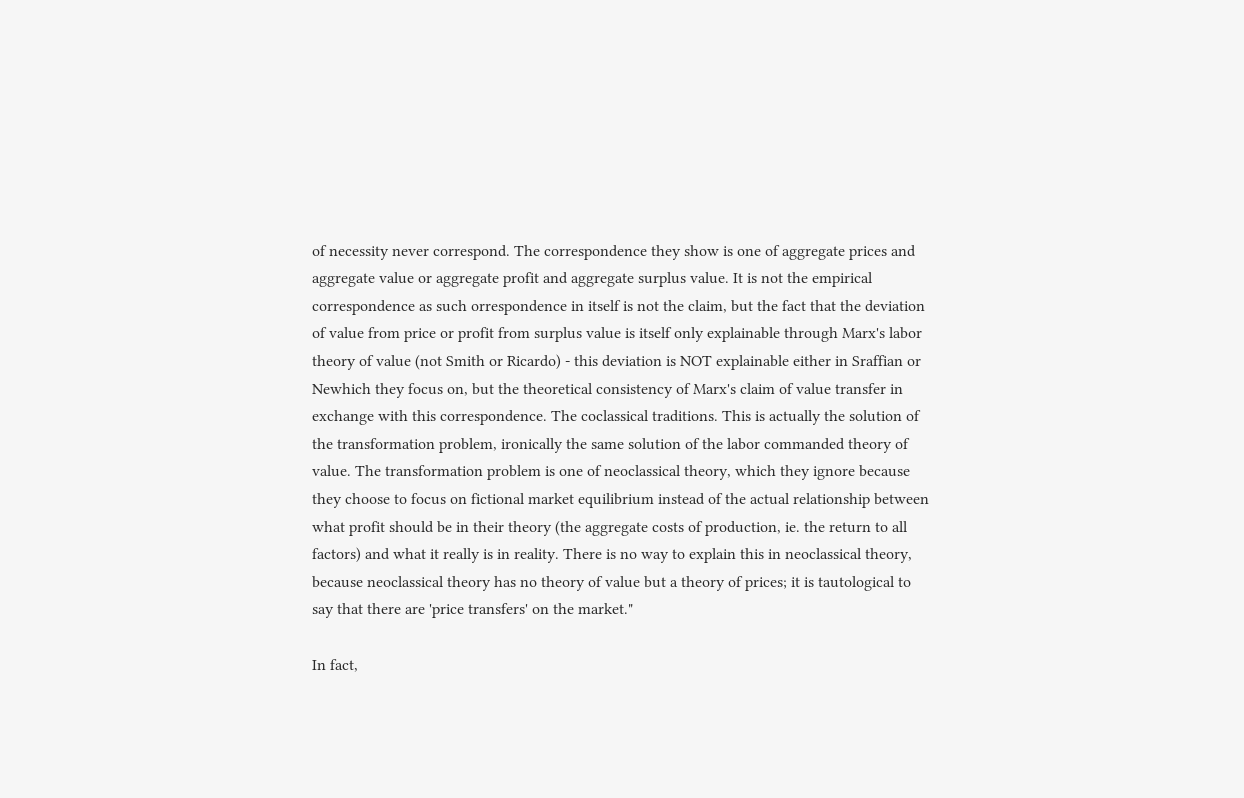of necessity never correspond. The correspondence they show is one of aggregate prices and aggregate value or aggregate profit and aggregate surplus value. It is not the empirical correspondence as such orrespondence in itself is not the claim, but the fact that the deviation of value from price or profit from surplus value is itself only explainable through Marx's labor theory of value (not Smith or Ricardo) - this deviation is NOT explainable either in Sraffian or Newhich they focus on, but the theoretical consistency of Marx's claim of value transfer in exchange with this correspondence. The coclassical traditions. This is actually the solution of the transformation problem, ironically the same solution of the labor commanded theory of value. The transformation problem is one of neoclassical theory, which they ignore because they choose to focus on fictional market equilibrium instead of the actual relationship between what profit should be in their theory (the aggregate costs of production, ie. the return to all factors) and what it really is in reality. There is no way to explain this in neoclassical theory, because neoclassical theory has no theory of value but a theory of prices; it is tautological to say that there are 'price transfers' on the market."

In fact,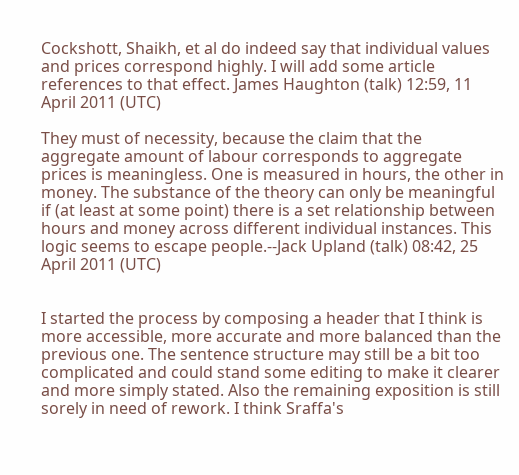Cockshott, Shaikh, et al do indeed say that individual values and prices correspond highly. I will add some article references to that effect. James Haughton (talk) 12:59, 11 April 2011 (UTC)

They must of necessity, because the claim that the aggregate amount of labour corresponds to aggregate prices is meaningless. One is measured in hours, the other in money. The substance of the theory can only be meaningful if (at least at some point) there is a set relationship between hours and money across different individual instances. This logic seems to escape people.--Jack Upland (talk) 08:42, 25 April 2011 (UTC)


I started the process by composing a header that I think is more accessible, more accurate and more balanced than the previous one. The sentence structure may still be a bit too complicated and could stand some editing to make it clearer and more simply stated. Also the remaining exposition is still sorely in need of rework. I think Sraffa's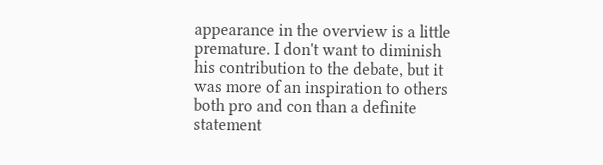appearance in the overview is a little premature. I don't want to diminish his contribution to the debate, but it was more of an inspiration to others both pro and con than a definite statement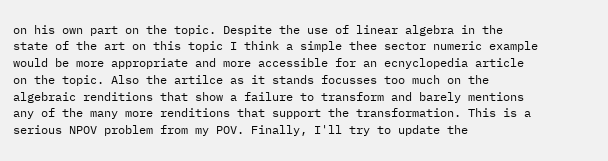on his own part on the topic. Despite the use of linear algebra in the state of the art on this topic I think a simple thee sector numeric example would be more appropriate and more accessible for an ecnyclopedia article on the topic. Also the artilce as it stands focusses too much on the algebraic renditions that show a failure to transform and barely mentions any of the many more renditions that support the transformation. This is a serious NPOV problem from my POV. Finally, I'll try to update the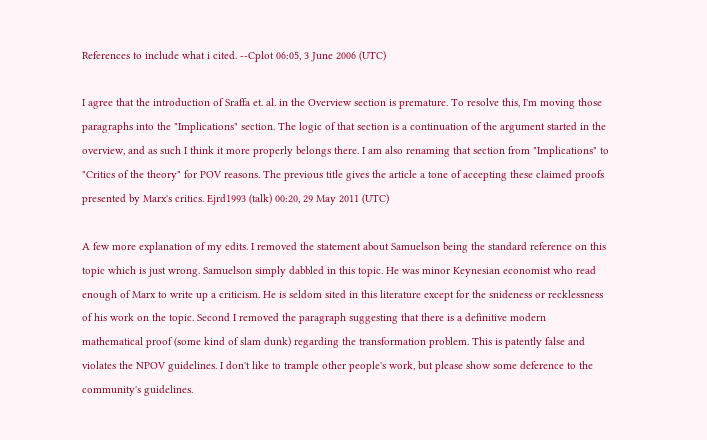References to include what i cited. --Cplot 06:05, 3 June 2006 (UTC)

I agree that the introduction of Sraffa et. al. in the Overview section is premature. To resolve this, I'm moving those paragraphs into the "Implications" section. The logic of that section is a continuation of the argument started in the overview, and as such I think it more properly belongs there. I am also renaming that section from "Implications" to "Critics of the theory" for POV reasons. The previous title gives the article a tone of accepting these claimed proofs presented by Marx's critics. Ejrd1993 (talk) 00:20, 29 May 2011 (UTC)

A few more explanation of my edits. I removed the statement about Samuelson being the standard reference on this topic which is just wrong. Samuelson simply dabbled in this topic. He was minor Keynesian economist who read enough of Marx to write up a criticism. He is seldom sited in this literature except for the snideness or recklessness of his work on the topic. Second I removed the paragraph suggesting that there is a definitive modern mathematical proof (some kind of slam dunk) regarding the transformation problem. This is patently false and violates the NPOV guidelines. I don't like to trample other people's work, but please show some deference to the community's guidelines.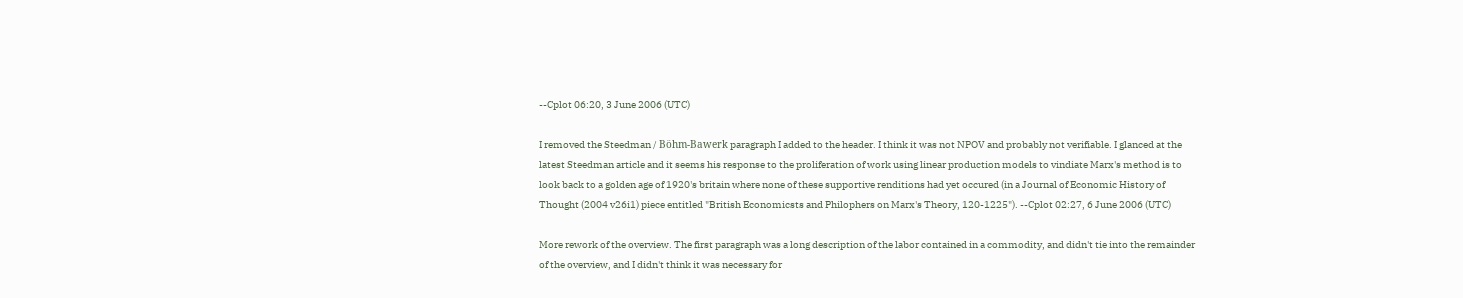--Cplot 06:20, 3 June 2006 (UTC)

I removed the Steedman / Böhm-Bawerk paragraph I added to the header. I think it was not NPOV and probably not verifiable. I glanced at the latest Steedman article and it seems his response to the proliferation of work using linear production models to vindiate Marx's method is to look back to a golden age of 1920's britain where none of these supportive renditions had yet occured (in a Journal of Economic History of Thought (2004 v26i1) piece entitled "British Economicsts and Philophers on Marx's Theory, 120-1225"). --Cplot 02:27, 6 June 2006 (UTC)

More rework of the overview. The first paragraph was a long description of the labor contained in a commodity, and didn't tie into the remainder of the overview, and I didn't think it was necessary for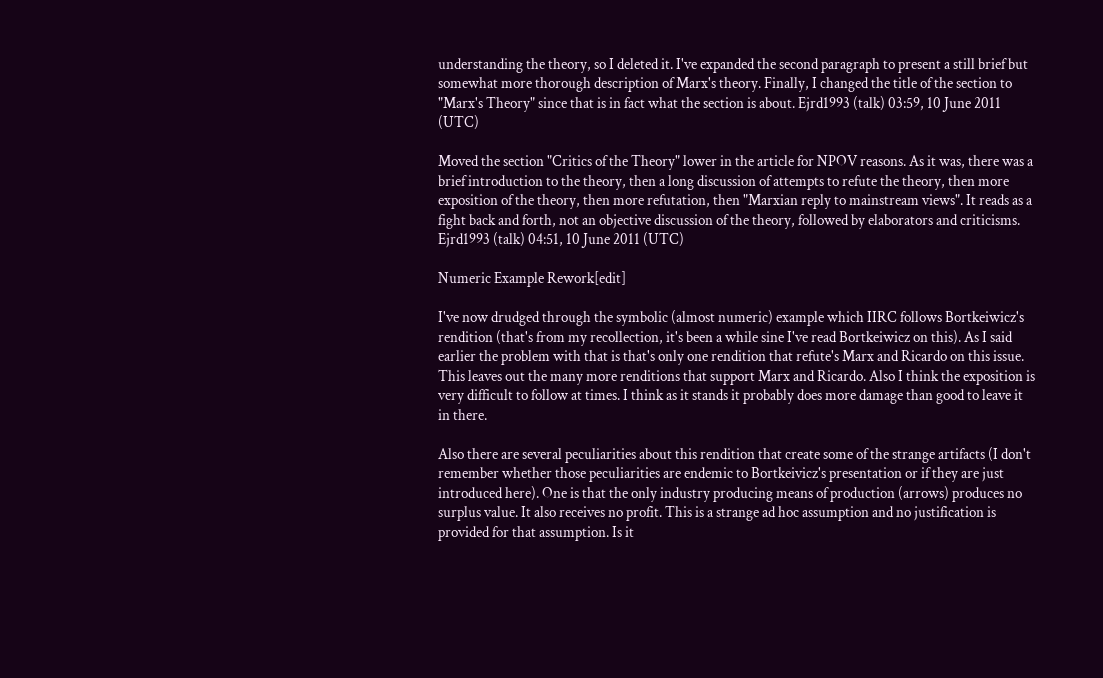understanding the theory, so I deleted it. I've expanded the second paragraph to present a still brief but somewhat more thorough description of Marx's theory. Finally, I changed the title of the section to "Marx's Theory" since that is in fact what the section is about. Ejrd1993 (talk) 03:59, 10 June 2011 (UTC)

Moved the section "Critics of the Theory" lower in the article for NPOV reasons. As it was, there was a brief introduction to the theory, then a long discussion of attempts to refute the theory, then more exposition of the theory, then more refutation, then "Marxian reply to mainstream views". It reads as a fight back and forth, not an objective discussion of the theory, followed by elaborators and criticisms. Ejrd1993 (talk) 04:51, 10 June 2011 (UTC)

Numeric Example Rework[edit]

I've now drudged through the symbolic (almost numeric) example which IIRC follows Bortkeiwicz's rendition (that's from my recollection, it's been a while sine I've read Bortkeiwicz on this). As I said earlier the problem with that is that's only one rendition that refute's Marx and Ricardo on this issue. This leaves out the many more renditions that support Marx and Ricardo. Also I think the exposition is very difficult to follow at times. I think as it stands it probably does more damage than good to leave it in there.

Also there are several peculiarities about this rendition that create some of the strange artifacts (I don't remember whether those peculiarities are endemic to Bortkeivicz's presentation or if they are just introduced here). One is that the only industry producing means of production (arrows) produces no surplus value. It also receives no profit. This is a strange ad hoc assumption and no justification is provided for that assumption. Is it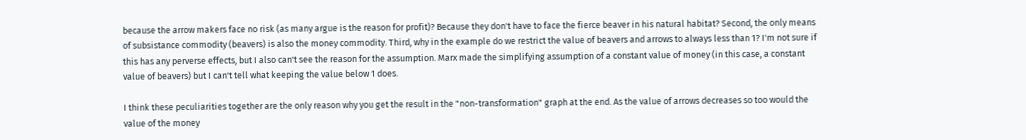because the arrow makers face no risk (as many argue is the reason for profit)? Because they don't have to face the fierce beaver in his natural habitat? Second, the only means of subsistance commodity (beavers) is also the money commodity. Third, why in the example do we restrict the value of beavers and arrows to always less than 1? I'm not sure if this has any perverse effects, but I also can't see the reason for the assumption. Marx made the simplifying assumption of a constant value of money (in this case, a constant value of beavers) but I can't tell what keeping the value below 1 does.

I think these peculiarities together are the only reason why you get the result in the "non-transformation" graph at the end. As the value of arrows decreases so too would the value of the money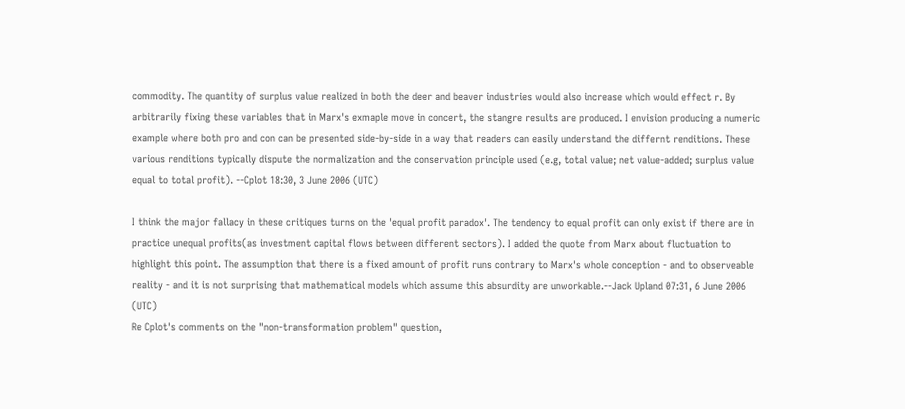commodity. The quantity of surplus value realized in both the deer and beaver industries would also increase which would effect r. By arbitrarily fixing these variables that in Marx's exmaple move in concert, the stangre results are produced. I envision producing a numeric example where both pro and con can be presented side-by-side in a way that readers can easily understand the differnt renditions. These various renditions typically dispute the normalization and the conservation principle used (e.g, total value; net value-added; surplus value equal to total profit). --Cplot 18:30, 3 June 2006 (UTC)

I think the major fallacy in these critiques turns on the 'equal profit paradox'. The tendency to equal profit can only exist if there are in practice unequal profits(as investment capital flows between different sectors). I added the quote from Marx about fluctuation to highlight this point. The assumption that there is a fixed amount of profit runs contrary to Marx's whole conception - and to observeable reality - and it is not surprising that mathematical models which assume this absurdity are unworkable.--Jack Upland 07:31, 6 June 2006 (UTC)
Re Cplot's comments on the "non-transformation problem" question,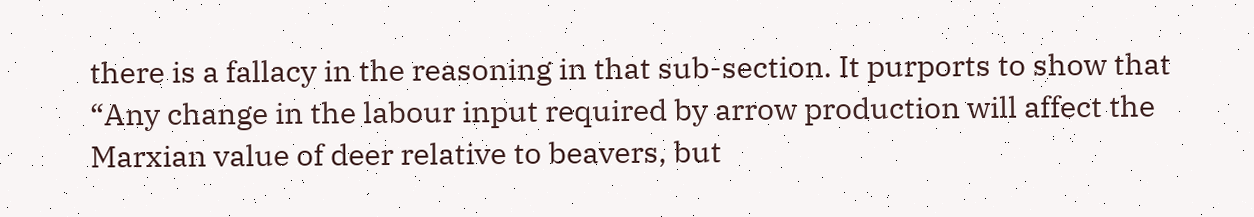there is a fallacy in the reasoning in that sub-section. It purports to show that “Any change in the labour input required by arrow production will affect the Marxian value of deer relative to beavers, but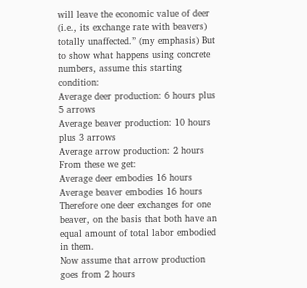will leave the economic value of deer (i.e., its exchange rate with beavers) totally unaffected.” (my emphasis) But to show what happens using concrete numbers, assume this starting condition:
Average deer production: 6 hours plus 5 arrows
Average beaver production: 10 hours plus 3 arrows
Average arrow production: 2 hours
From these we get:
Average deer embodies 16 hours
Average beaver embodies 16 hours
Therefore one deer exchanges for one beaver, on the basis that both have an equal amount of total labor embodied in them.
Now assume that arrow production goes from 2 hours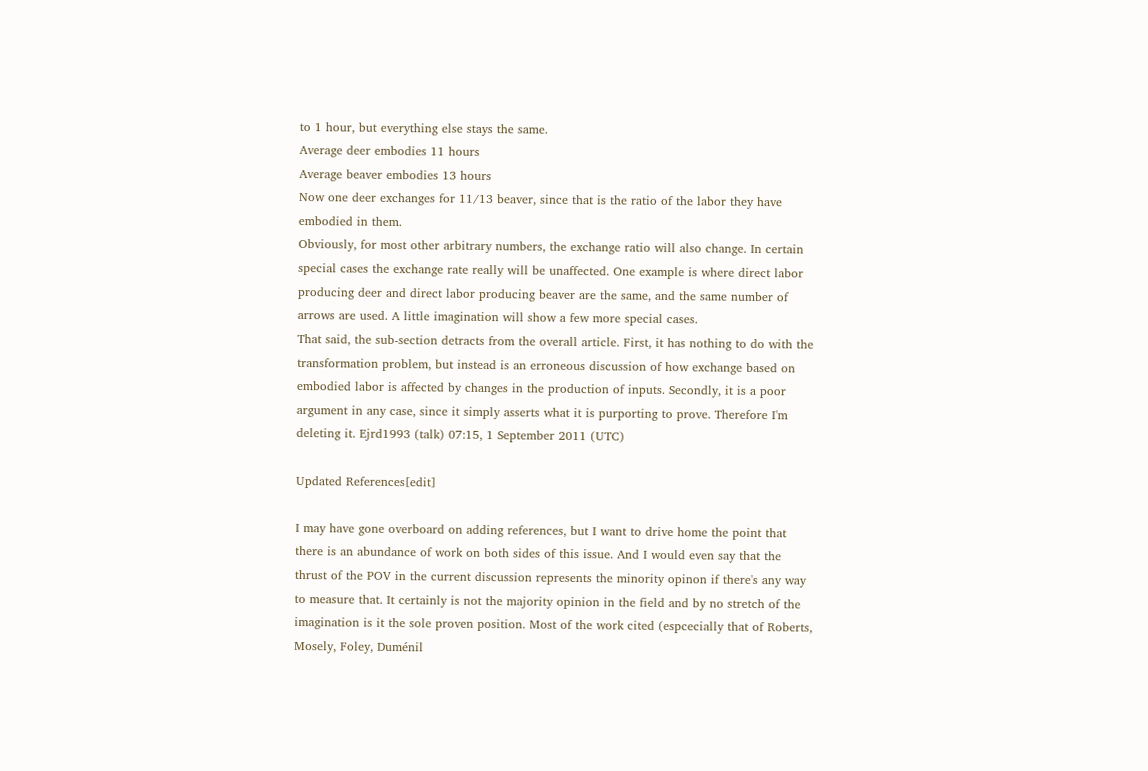to 1 hour, but everything else stays the same.
Average deer embodies 11 hours
Average beaver embodies 13 hours
Now one deer exchanges for 11/13 beaver, since that is the ratio of the labor they have embodied in them.
Obviously, for most other arbitrary numbers, the exchange ratio will also change. In certain special cases the exchange rate really will be unaffected. One example is where direct labor producing deer and direct labor producing beaver are the same, and the same number of arrows are used. A little imagination will show a few more special cases.
That said, the sub-section detracts from the overall article. First, it has nothing to do with the transformation problem, but instead is an erroneous discussion of how exchange based on embodied labor is affected by changes in the production of inputs. Secondly, it is a poor argument in any case, since it simply asserts what it is purporting to prove. Therefore I'm deleting it. Ejrd1993 (talk) 07:15, 1 September 2011 (UTC)

Updated References[edit]

I may have gone overboard on adding references, but I want to drive home the point that there is an abundance of work on both sides of this issue. And I would even say that the thrust of the POV in the current discussion represents the minority opinon if there's any way to measure that. It certainly is not the majority opinion in the field and by no stretch of the imagination is it the sole proven position. Most of the work cited (espcecially that of Roberts, Mosely, Foley, Duménil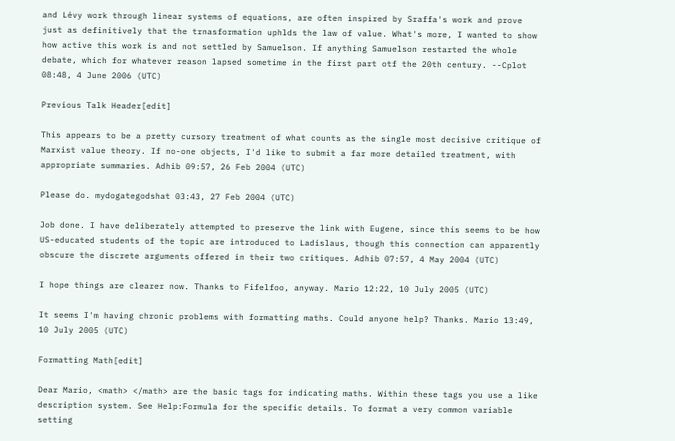and Lévy work through linear systems of equations, are often inspired by Sraffa's work and prove just as definitively that the trnasformation uphlds the law of value. What's more, I wanted to show how active this work is and not settled by Samuelson. If anything Samuelson restarted the whole debate, which for whatever reason lapsed sometime in the first part otf the 20th century. --Cplot 08:48, 4 June 2006 (UTC)

Previous Talk Header[edit]

This appears to be a pretty cursory treatment of what counts as the single most decisive critique of Marxist value theory. If no-one objects, I'd like to submit a far more detailed treatment, with appropriate summaries. Adhib 09:57, 26 Feb 2004 (UTC)

Please do. mydogategodshat 03:43, 27 Feb 2004 (UTC)

Job done. I have deliberately attempted to preserve the link with Eugene, since this seems to be how US-educated students of the topic are introduced to Ladislaus, though this connection can apparently obscure the discrete arguments offered in their two critiques. Adhib 07:57, 4 May 2004 (UTC)

I hope things are clearer now. Thanks to Fifelfoo, anyway. Mario 12:22, 10 July 2005 (UTC)

It seems I'm having chronic problems with formatting maths. Could anyone help? Thanks. Mario 13:49, 10 July 2005 (UTC)

Formatting Math[edit]

Dear Mario, <math> </math> are the basic tags for indicating maths. Within these tags you use a like description system. See Help:Formula for the specific details. To format a very common variable setting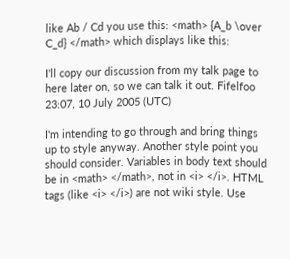like Ab / Cd you use this: <math> {A_b \over C_d} </math> which displays like this:

I'll copy our discussion from my talk page to here later on, so we can talk it out. Fifelfoo 23:07, 10 July 2005 (UTC)

I'm intending to go through and bring things up to style anyway. Another style point you should consider. Variables in body text should be in <math> </math>, not in <i> </i>. HTML tags (like <i> </i>) are not wiki style. Use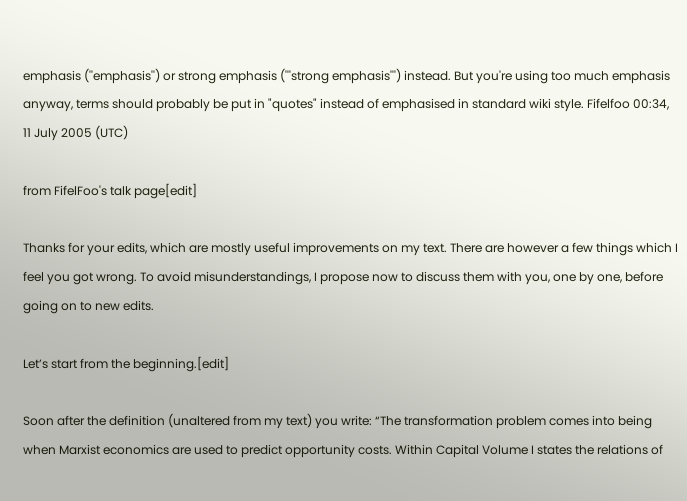emphasis (''emphasis'') or strong emphasis ('''strong emphasis''') instead. But you're using too much emphasis anyway, terms should probably be put in "quotes" instead of emphasised in standard wiki style. Fifelfoo 00:34, 11 July 2005 (UTC)

from FifelFoo's talk page[edit]

Thanks for your edits, which are mostly useful improvements on my text. There are however a few things which I feel you got wrong. To avoid misunderstandings, I propose now to discuss them with you, one by one, before going on to new edits.

Let’s start from the beginning.[edit]

Soon after the definition (unaltered from my text) you write: “The transformation problem comes into being when Marxist economics are used to predict opportunity costs. Within Capital Volume I states the relations of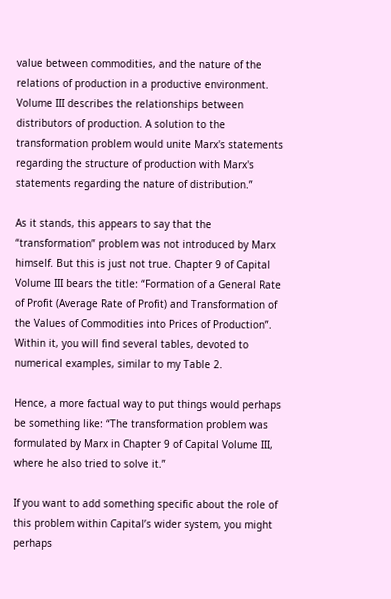value between commodities, and the nature of the relations of production in a productive environment. Volume III describes the relationships between distributors of production. A solution to the transformation problem would unite Marx's statements regarding the structure of production with Marx's statements regarding the nature of distribution.”

As it stands, this appears to say that the “transformation” problem was not introduced by Marx himself. But this is just not true. Chapter 9 of Capital Volume III bears the title: “Formation of a General Rate of Profit (Average Rate of Profit) and Transformation of the Values of Commodities into Prices of Production”. Within it, you will find several tables, devoted to numerical examples, similar to my Table 2.

Hence, a more factual way to put things would perhaps be something like: “The transformation problem was formulated by Marx in Chapter 9 of Capital Volume III, where he also tried to solve it.”

If you want to add something specific about the role of this problem within Capital’s wider system, you might perhaps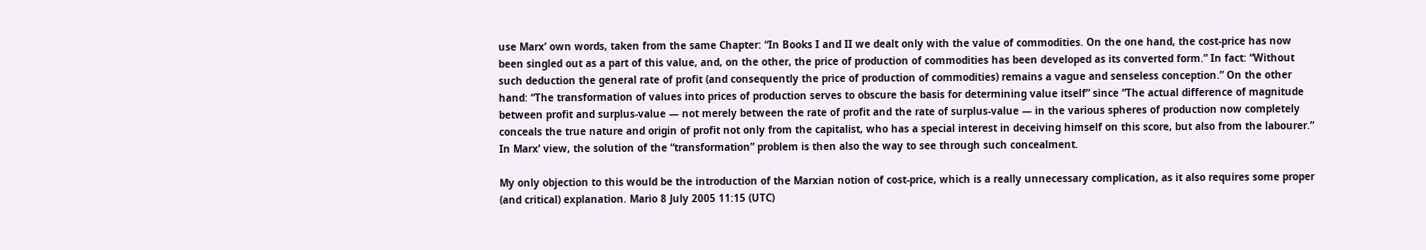use Marx’ own words, taken from the same Chapter: “In Books I and II we dealt only with the value of commodities. On the one hand, the cost-price has now been singled out as a part of this value, and, on the other, the price of production of commodities has been developed as its converted form.” In fact: “Without such deduction the general rate of profit (and consequently the price of production of commodities) remains a vague and senseless conception.” On the other hand: “The transformation of values into prices of production serves to obscure the basis for determining value itself” since “The actual difference of magnitude between profit and surplus-value — not merely between the rate of profit and the rate of surplus-value — in the various spheres of production now completely conceals the true nature and origin of profit not only from the capitalist, who has a special interest in deceiving himself on this score, but also from the labourer.” In Marx’ view, the solution of the “transformation” problem is then also the way to see through such concealment.

My only objection to this would be the introduction of the Marxian notion of cost-price, which is a really unnecessary complication, as it also requires some proper (and critical) explanation. Mario 8 July 2005 11:15 (UTC)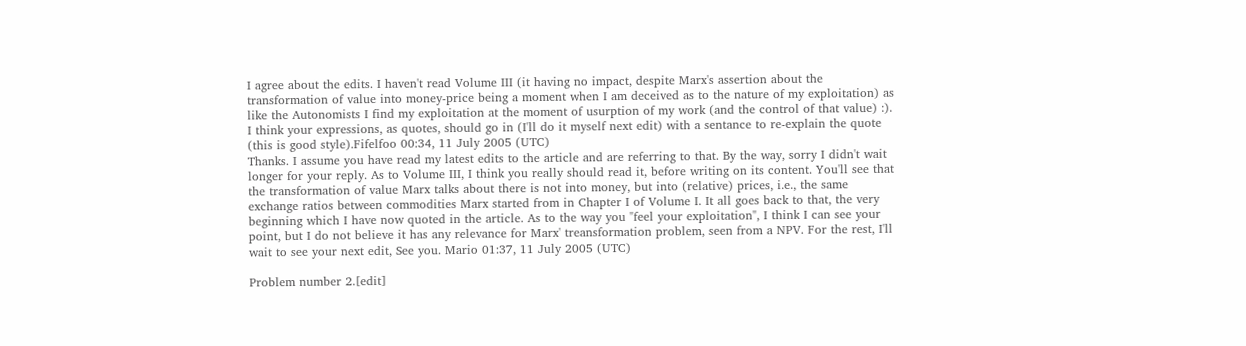I agree about the edits. I haven't read Volume III (it having no impact, despite Marx's assertion about the transformation of value into money-price being a moment when I am deceived as to the nature of my exploitation) as like the Autonomists I find my exploitation at the moment of usurption of my work (and the control of that value) :). I think your expressions, as quotes, should go in (I'll do it myself next edit) with a sentance to re-explain the quote (this is good style).Fifelfoo 00:34, 11 July 2005 (UTC)
Thanks. I assume you have read my latest edits to the article and are referring to that. By the way, sorry I didn't wait longer for your reply. As to Volume III, I think you really should read it, before writing on its content. You'll see that the transformation of value Marx talks about there is not into money, but into (relative) prices, i.e., the same exchange ratios between commodities Marx started from in Chapter I of Volume I. It all goes back to that, the very beginning which I have now quoted in the article. As to the way you "feel your exploitation", I think I can see your point, but I do not believe it has any relevance for Marx' treansformation problem, seen from a NPV. For the rest, I'll wait to see your next edit, See you. Mario 01:37, 11 July 2005 (UTC)

Problem number 2.[edit]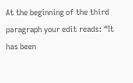At the beginning of the third paragraph your edit reads: “It has been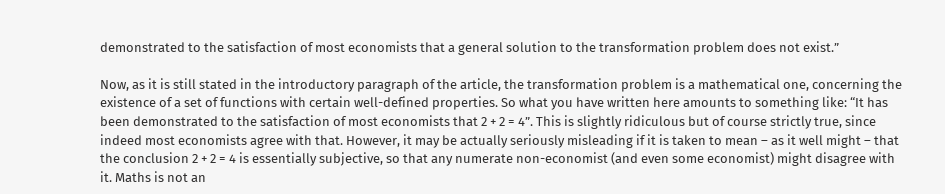demonstrated to the satisfaction of most economists that a general solution to the transformation problem does not exist.”

Now, as it is still stated in the introductory paragraph of the article, the transformation problem is a mathematical one, concerning the existence of a set of functions with certain well-defined properties. So what you have written here amounts to something like: “It has been demonstrated to the satisfaction of most economists that 2 + 2 = 4”. This is slightly ridiculous but of course strictly true, since indeed most economists agree with that. However, it may be actually seriously misleading if it is taken to mean – as it well might – that the conclusion 2 + 2 = 4 is essentially subjective, so that any numerate non-economist (and even some economist) might disagree with it. Maths is not an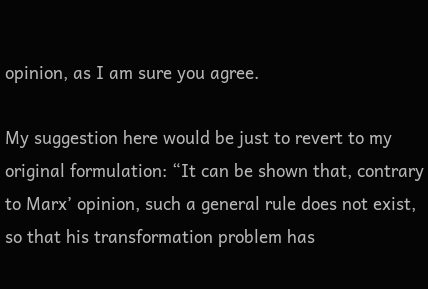opinion, as I am sure you agree.

My suggestion here would be just to revert to my original formulation: “It can be shown that, contrary to Marx’ opinion, such a general rule does not exist, so that his transformation problem has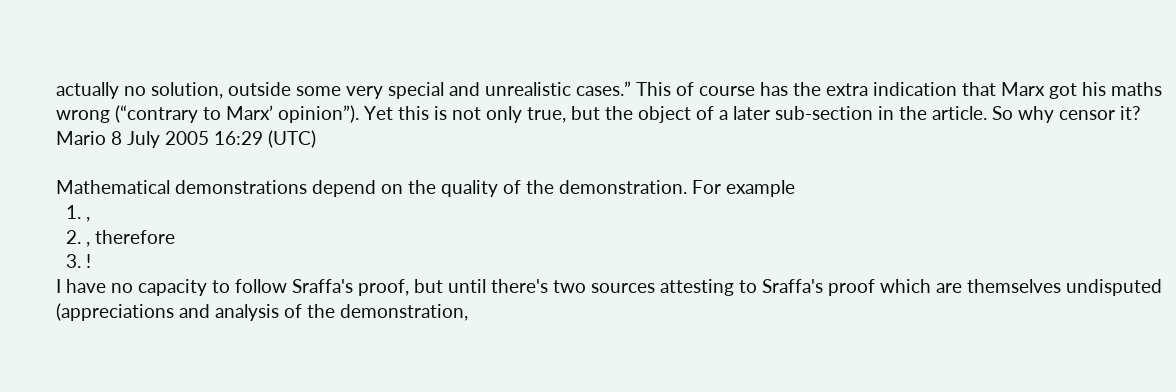actually no solution, outside some very special and unrealistic cases.” This of course has the extra indication that Marx got his maths wrong (“contrary to Marx’ opinion”). Yet this is not only true, but the object of a later sub-section in the article. So why censor it? Mario 8 July 2005 16:29 (UTC)

Mathematical demonstrations depend on the quality of the demonstration. For example
  1. ,
  2. , therefore
  3. !
I have no capacity to follow Sraffa's proof, but until there's two sources attesting to Sraffa's proof which are themselves undisputed (appreciations and analysis of the demonstration,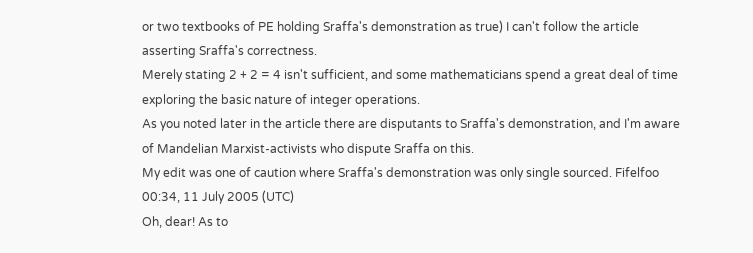or two textbooks of PE holding Sraffa's demonstration as true) I can't follow the article asserting Sraffa's correctness.
Merely stating 2 + 2 = 4 isn't sufficient, and some mathematicians spend a great deal of time exploring the basic nature of integer operations.
As you noted later in the article there are disputants to Sraffa's demonstration, and I'm aware of Mandelian Marxist-activists who dispute Sraffa on this.
My edit was one of caution where Sraffa's demonstration was only single sourced. Fifelfoo 00:34, 11 July 2005 (UTC)
Oh, dear! As to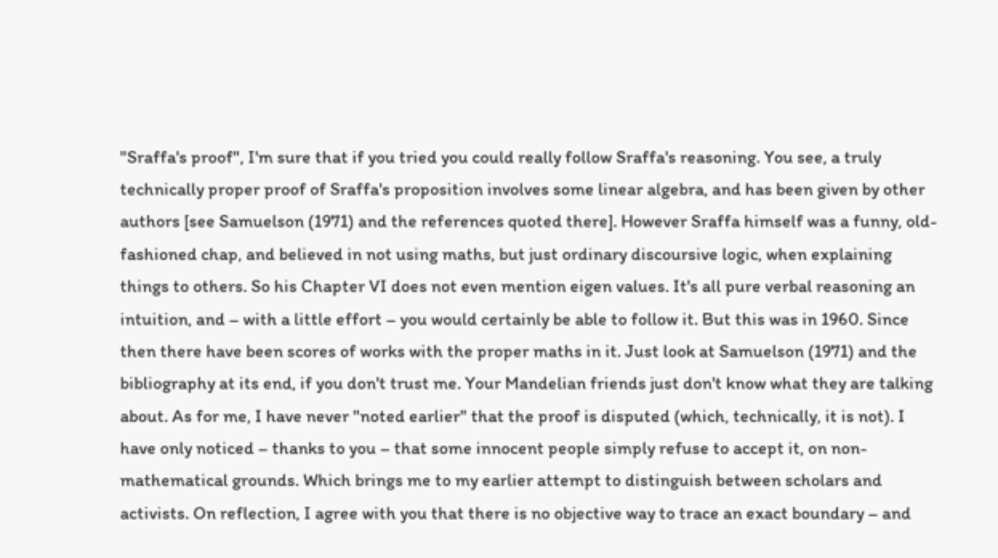"Sraffa's proof", I'm sure that if you tried you could really follow Sraffa's reasoning. You see, a truly technically proper proof of Sraffa's proposition involves some linear algebra, and has been given by other authors [see Samuelson (1971) and the references quoted there]. However Sraffa himself was a funny, old-fashioned chap, and believed in not using maths, but just ordinary discoursive logic, when explaining things to others. So his Chapter VI does not even mention eigen values. It's all pure verbal reasoning an intuition, and – with a little effort – you would certainly be able to follow it. But this was in 1960. Since then there have been scores of works with the proper maths in it. Just look at Samuelson (1971) and the bibliography at its end, if you don't trust me. Your Mandelian friends just don't know what they are talking about. As for me, I have never "noted earlier" that the proof is disputed (which, technically, it is not). I have only noticed – thanks to you – that some innocent people simply refuse to accept it, on non-mathematical grounds. Which brings me to my earlier attempt to distinguish between scholars and activists. On reflection, I agree with you that there is no objective way to trace an exact boundary – and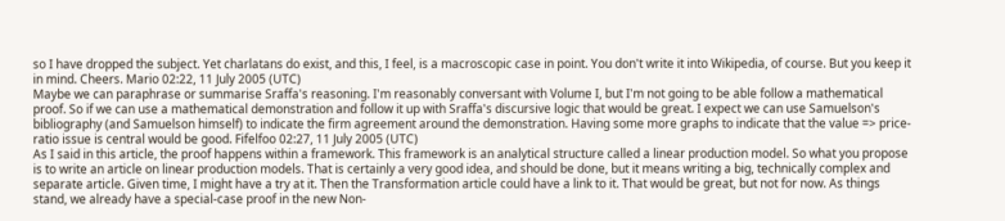so I have dropped the subject. Yet charlatans do exist, and this, I feel, is a macroscopic case in point. You don't write it into Wikipedia, of course. But you keep it in mind. Cheers. Mario 02:22, 11 July 2005 (UTC)
Maybe we can paraphrase or summarise Sraffa's reasoning. I'm reasonably conversant with Volume I, but I'm not going to be able follow a mathematical proof. So if we can use a mathematical demonstration and follow it up with Sraffa's discursive logic that would be great. I expect we can use Samuelson's bibliography (and Samuelson himself) to indicate the firm agreement around the demonstration. Having some more graphs to indicate that the value => price-ratio issue is central would be good. Fifelfoo 02:27, 11 July 2005 (UTC)
As I said in this article, the proof happens within a framework. This framework is an analytical structure called a linear production model. So what you propose is to write an article on linear production models. That is certainly a very good idea, and should be done, but it means writing a big, technically complex and separate article. Given time, I might have a try at it. Then the Transformation article could have a link to it. That would be great, but not for now. As things stand, we already have a special-case proof in the new Non-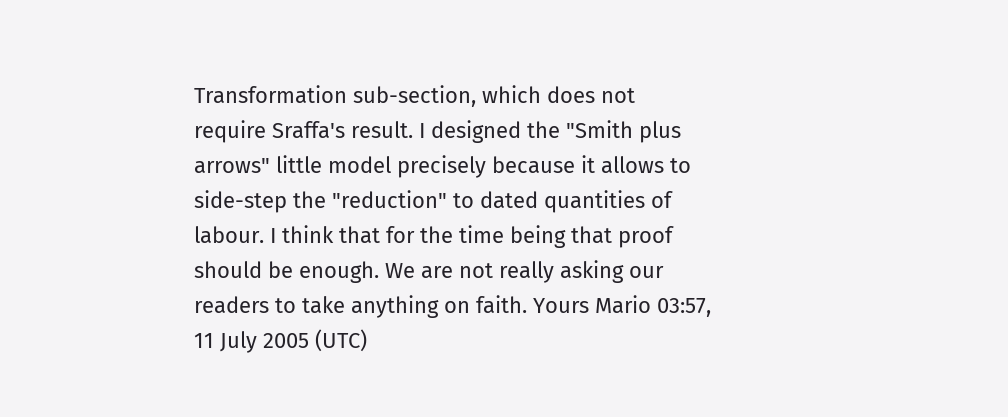Transformation sub-section, which does not require Sraffa's result. I designed the "Smith plus arrows" little model precisely because it allows to side-step the "reduction" to dated quantities of labour. I think that for the time being that proof should be enough. We are not really asking our readers to take anything on faith. Yours Mario 03:57, 11 July 2005 (UTC)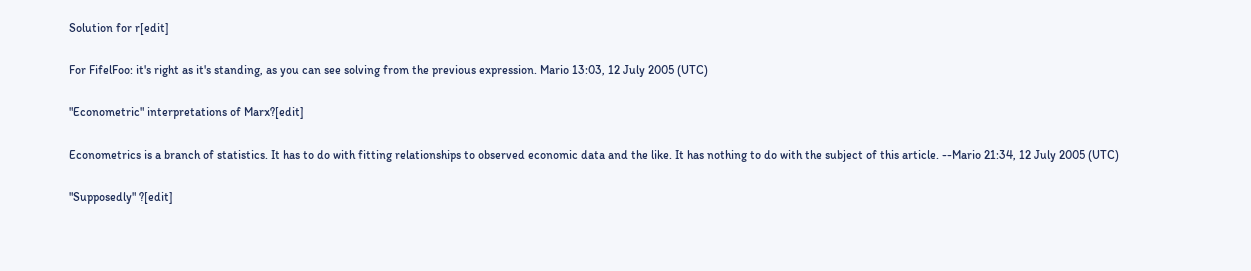Solution for r[edit]

For FifelFoo: it's right as it's standing, as you can see solving from the previous expression. Mario 13:03, 12 July 2005 (UTC)

"Econometric" interpretations of Marx?[edit]

Econometrics is a branch of statistics. It has to do with fitting relationships to observed economic data and the like. It has nothing to do with the subject of this article. --Mario 21:34, 12 July 2005 (UTC)

"Supposedly" ?[edit]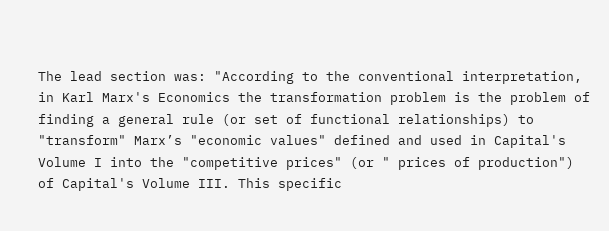The lead section was: "According to the conventional interpretation, in Karl Marx's Economics the transformation problem is the problem of finding a general rule (or set of functional relationships) to "transform" Marx’s "economic values" defined and used in Capital's Volume I into the "competitive prices" (or " prices of production") of Capital's Volume III. This specific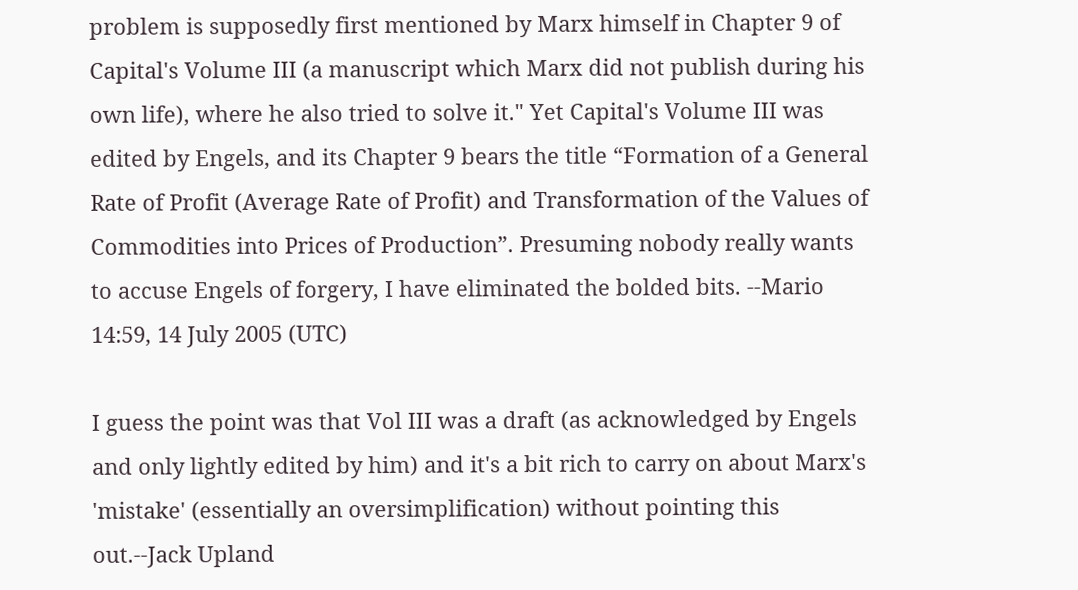problem is supposedly first mentioned by Marx himself in Chapter 9 of Capital's Volume III (a manuscript which Marx did not publish during his own life), where he also tried to solve it." Yet Capital's Volume III was edited by Engels, and its Chapter 9 bears the title “Formation of a General Rate of Profit (Average Rate of Profit) and Transformation of the Values of Commodities into Prices of Production”. Presuming nobody really wants to accuse Engels of forgery, I have eliminated the bolded bits. --Mario 14:59, 14 July 2005 (UTC)

I guess the point was that Vol III was a draft (as acknowledged by Engels and only lightly edited by him) and it's a bit rich to carry on about Marx's 'mistake' (essentially an oversimplification) without pointing this out.--Jack Upland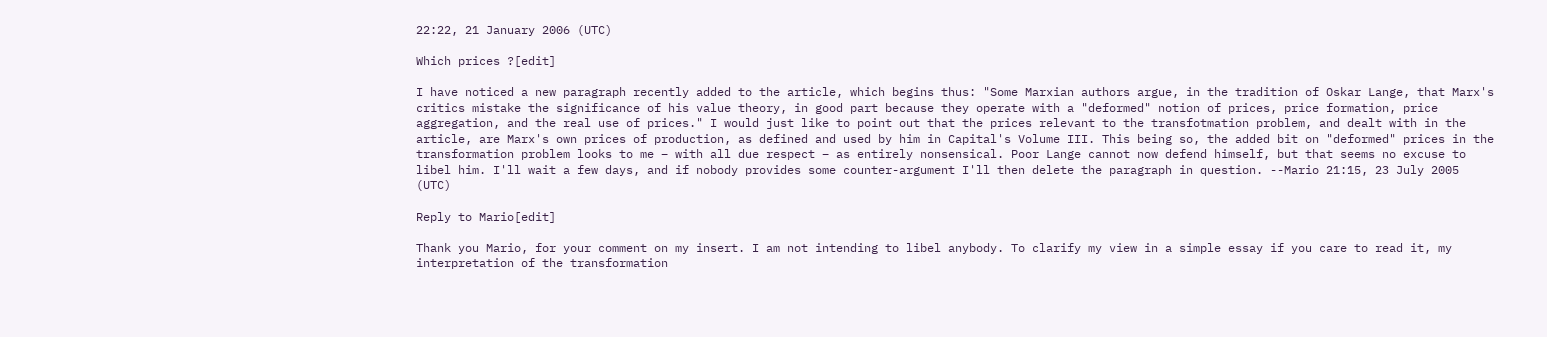22:22, 21 January 2006 (UTC)

Which prices ?[edit]

I have noticed a new paragraph recently added to the article, which begins thus: "Some Marxian authors argue, in the tradition of Oskar Lange, that Marx's critics mistake the significance of his value theory, in good part because they operate with a "deformed" notion of prices, price formation, price aggregation, and the real use of prices." I would just like to point out that the prices relevant to the transfotmation problem, and dealt with in the article, are Marx's own prices of production, as defined and used by him in Capital's Volume III. This being so, the added bit on "deformed" prices in the transformation problem looks to me – with all due respect – as entirely nonsensical. Poor Lange cannot now defend himself, but that seems no excuse to libel him. I'll wait a few days, and if nobody provides some counter-argument I'll then delete the paragraph in question. --Mario 21:15, 23 July 2005 (UTC)

Reply to Mario[edit]

Thank you Mario, for your comment on my insert. I am not intending to libel anybody. To clarify my view in a simple essay if you care to read it, my interpretation of the transformation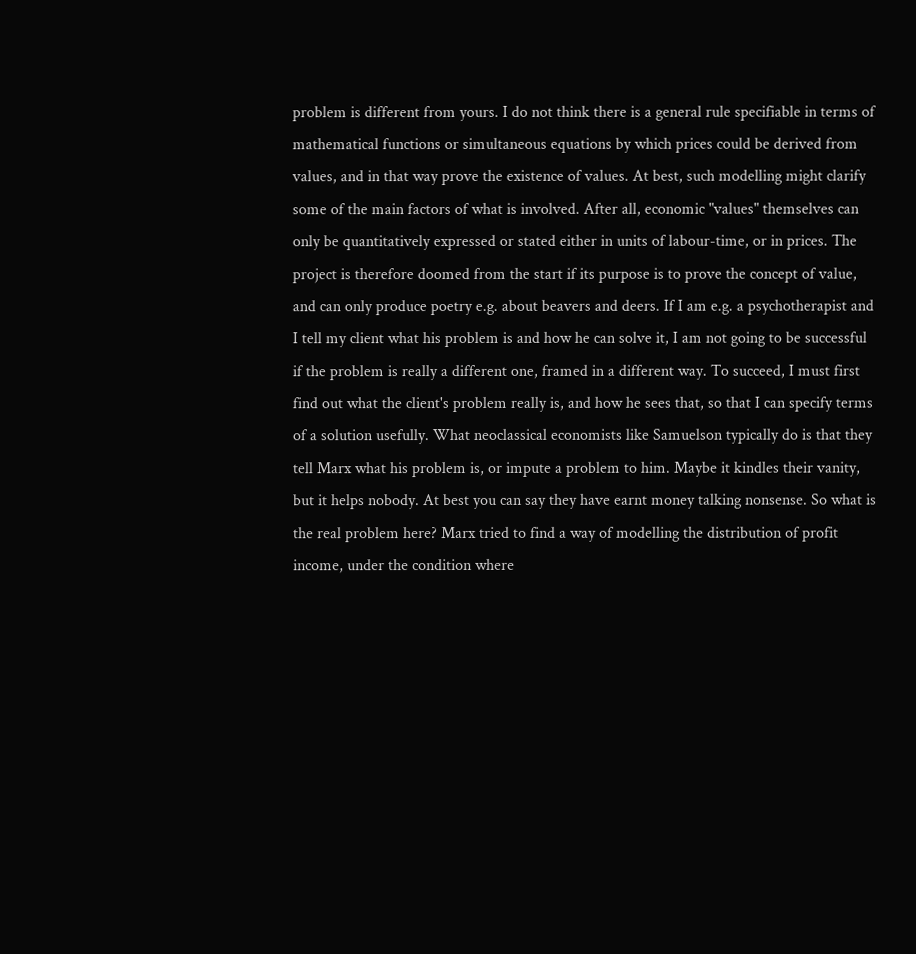problem is different from yours. I do not think there is a general rule specifiable in terms of mathematical functions or simultaneous equations by which prices could be derived from values, and in that way prove the existence of values. At best, such modelling might clarify some of the main factors of what is involved. After all, economic "values" themselves can only be quantitatively expressed or stated either in units of labour-time, or in prices. The project is therefore doomed from the start if its purpose is to prove the concept of value, and can only produce poetry e.g. about beavers and deers. If I am e.g. a psychotherapist and I tell my client what his problem is and how he can solve it, I am not going to be successful if the problem is really a different one, framed in a different way. To succeed, I must first find out what the client's problem really is, and how he sees that, so that I can specify terms of a solution usefully. What neoclassical economists like Samuelson typically do is that they tell Marx what his problem is, or impute a problem to him. Maybe it kindles their vanity, but it helps nobody. At best you can say they have earnt money talking nonsense. So what is the real problem here? Marx tried to find a way of modelling the distribution of profit income, under the condition where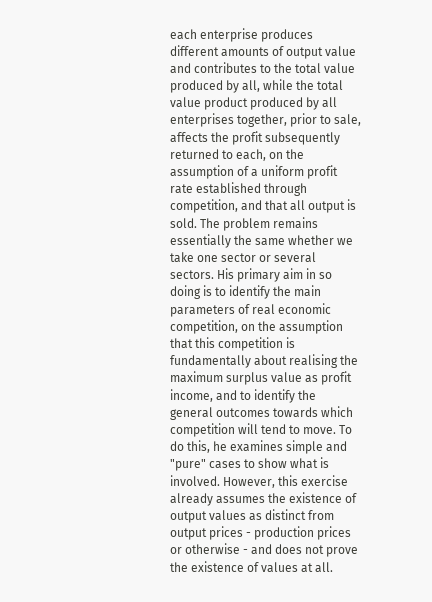each enterprise produces different amounts of output value and contributes to the total value produced by all, while the total value product produced by all enterprises together, prior to sale, affects the profit subsequently returned to each, on the assumption of a uniform profit rate established through competition, and that all output is sold. The problem remains essentially the same whether we take one sector or several sectors. His primary aim in so doing is to identify the main parameters of real economic competition, on the assumption that this competition is fundamentally about realising the maximum surplus value as profit income, and to identify the general outcomes towards which competition will tend to move. To do this, he examines simple and "pure" cases to show what is involved. However, this exercise already assumes the existence of output values as distinct from output prices - production prices or otherwise - and does not prove the existence of values at all.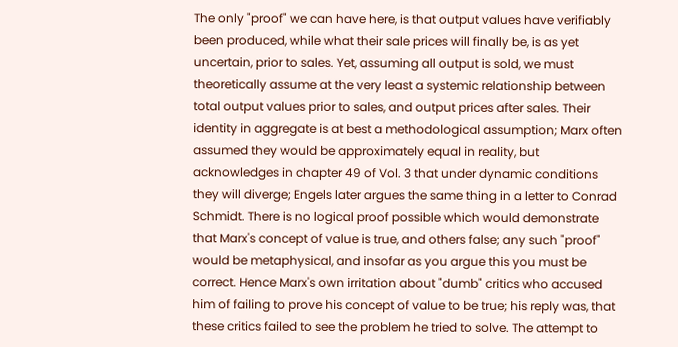The only "proof" we can have here, is that output values have verifiably been produced, while what their sale prices will finally be, is as yet uncertain, prior to sales. Yet, assuming all output is sold, we must theoretically assume at the very least a systemic relationship between total output values prior to sales, and output prices after sales. Their identity in aggregate is at best a methodological assumption; Marx often assumed they would be approximately equal in reality, but acknowledges in chapter 49 of Vol. 3 that under dynamic conditions they will diverge; Engels later argues the same thing in a letter to Conrad Schmidt. There is no logical proof possible which would demonstrate that Marx's concept of value is true, and others false; any such "proof" would be metaphysical, and insofar as you argue this you must be correct. Hence Marx's own irritation about "dumb" critics who accused him of failing to prove his concept of value to be true; his reply was, that these critics failed to see the problem he tried to solve. The attempt to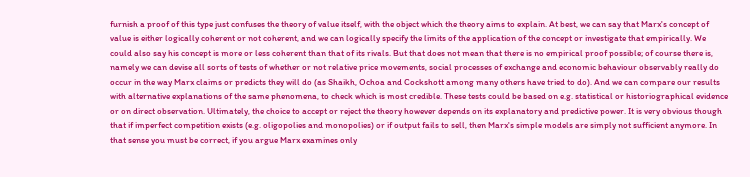furnish a proof of this type just confuses the theory of value itself, with the object which the theory aims to explain. At best, we can say that Marx's concept of value is either logically coherent or not coherent, and we can logically specify the limits of the application of the concept or investigate that empirically. We could also say his concept is more or less coherent than that of its rivals. But that does not mean that there is no empirical proof possible; of course there is, namely we can devise all sorts of tests of whether or not relative price movements, social processes of exchange and economic behaviour observably really do occur in the way Marx claims or predicts they will do (as Shaikh, Ochoa and Cockshott among many others have tried to do). And we can compare our results with alternative explanations of the same phenomena, to check which is most credible. These tests could be based on e.g. statistical or historiographical evidence or on direct observation. Ultimately, the choice to accept or reject the theory however depends on its explanatory and predictive power. It is very obvious though that if imperfect competition exists (e.g. oligopolies and monopolies) or if output fails to sell, then Marx's simple models are simply not sufficient anymore. In that sense you must be correct, if you argue Marx examines only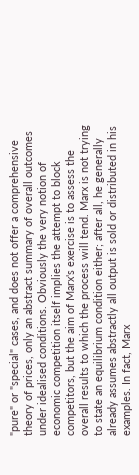"pure" or "special" cases, and does not offer a comprehensive theory of prices, only an abstract summary of overall outcomes under idealised conditions. Obviously the very notion of economic competition itself implies the attempt to block competitors, but the aim of Marx's exercise is to assess the overall results to which the process will tend. Marx is not trying to state an equilibrium condition either; after all, he generally already assumes abstractly all output is sold or distributed in his examples. In fact, Marx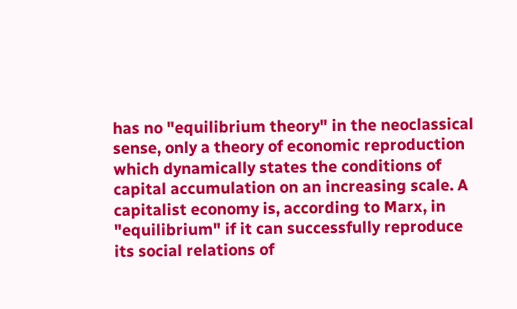has no "equilibrium theory" in the neoclassical sense, only a theory of economic reproduction which dynamically states the conditions of capital accumulation on an increasing scale. A capitalist economy is, according to Marx, in "equilibrium" if it can successfully reproduce its social relations of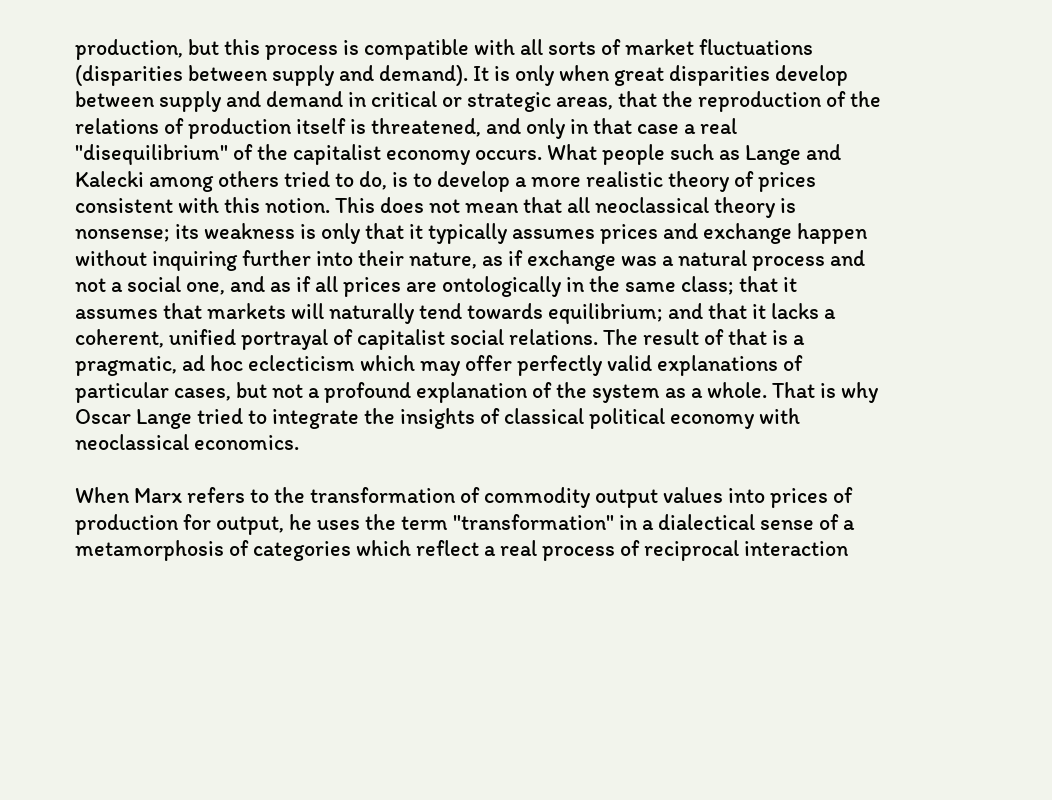production, but this process is compatible with all sorts of market fluctuations (disparities between supply and demand). It is only when great disparities develop between supply and demand in critical or strategic areas, that the reproduction of the relations of production itself is threatened, and only in that case a real "disequilibrium" of the capitalist economy occurs. What people such as Lange and Kalecki among others tried to do, is to develop a more realistic theory of prices consistent with this notion. This does not mean that all neoclassical theory is nonsense; its weakness is only that it typically assumes prices and exchange happen without inquiring further into their nature, as if exchange was a natural process and not a social one, and as if all prices are ontologically in the same class; that it assumes that markets will naturally tend towards equilibrium; and that it lacks a coherent, unified portrayal of capitalist social relations. The result of that is a pragmatic, ad hoc eclecticism which may offer perfectly valid explanations of particular cases, but not a profound explanation of the system as a whole. That is why Oscar Lange tried to integrate the insights of classical political economy with neoclassical economics.

When Marx refers to the transformation of commodity output values into prices of production for output, he uses the term "transformation" in a dialectical sense of a metamorphosis of categories which reflect a real process of reciprocal interaction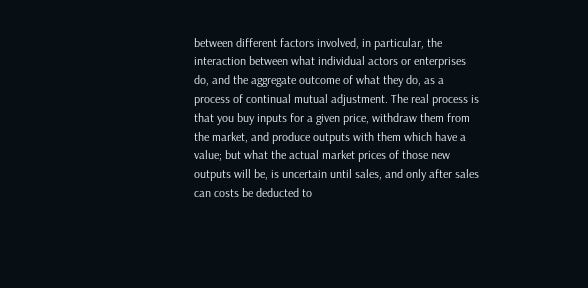between different factors involved, in particular, the interaction between what individual actors or enterprises do, and the aggregate outcome of what they do, as a process of continual mutual adjustment. The real process is that you buy inputs for a given price, withdraw them from the market, and produce outputs with them which have a value; but what the actual market prices of those new outputs will be, is uncertain until sales, and only after sales can costs be deducted to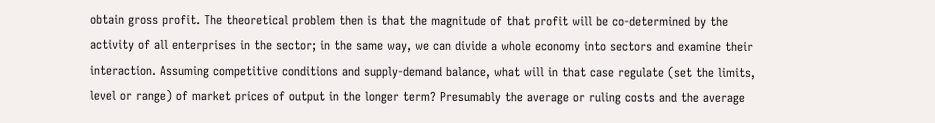obtain gross profit. The theoretical problem then is that the magnitude of that profit will be co-determined by the activity of all enterprises in the sector; in the same way, we can divide a whole economy into sectors and examine their interaction. Assuming competitive conditions and supply-demand balance, what will in that case regulate (set the limits, level or range) of market prices of output in the longer term? Presumably the average or ruling costs and the average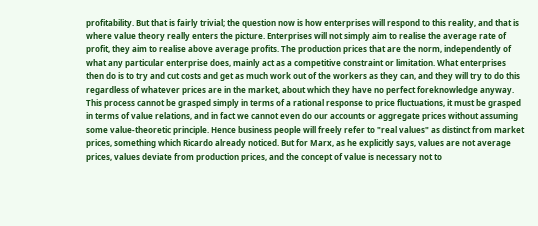profitability. But that is fairly trivial; the question now is how enterprises will respond to this reality, and that is where value theory really enters the picture. Enterprises will not simply aim to realise the average rate of profit, they aim to realise above average profits. The production prices that are the norm, independently of what any particular enterprise does, mainly act as a competitive constraint or limitation. What enterprises then do is to try and cut costs and get as much work out of the workers as they can, and they will try to do this regardless of whatever prices are in the market, about which they have no perfect foreknowledge anyway. This process cannot be grasped simply in terms of a rational response to price fluctuations, it must be grasped in terms of value relations, and in fact we cannot even do our accounts or aggregate prices without assuming some value-theoretic principle. Hence business people will freely refer to "real values" as distinct from market prices, something which Ricardo already noticed. But for Marx, as he explicitly says, values are not average prices, values deviate from production prices, and the concept of value is necessary not to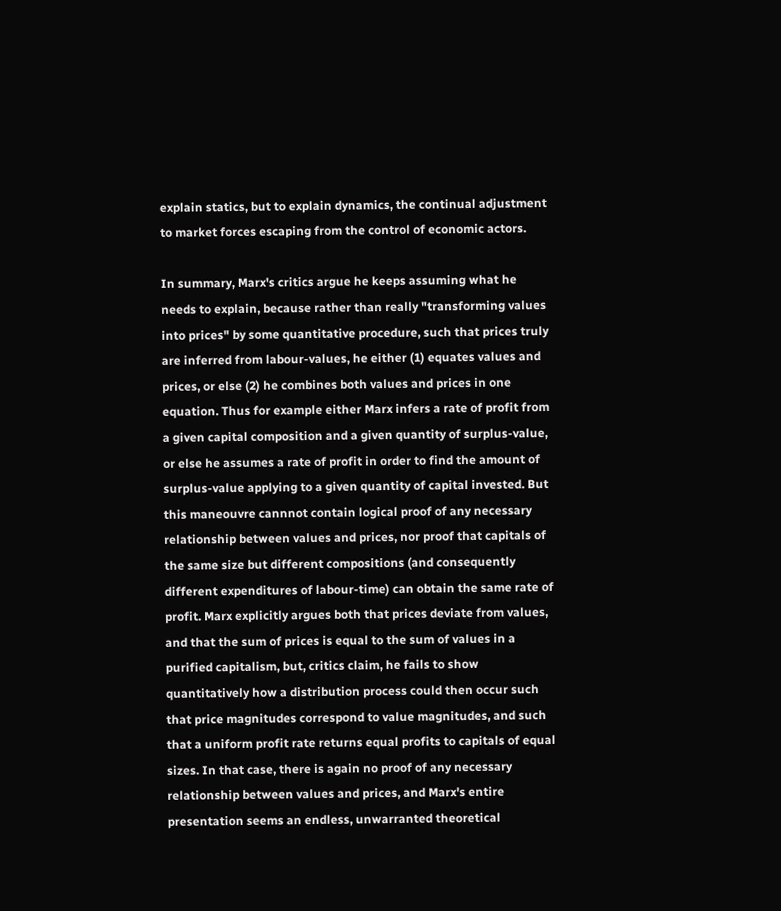explain statics, but to explain dynamics, the continual adjustment to market forces escaping from the control of economic actors.

In summary, Marx's critics argue he keeps assuming what he needs to explain, because rather than really "transforming values into prices" by some quantitative procedure, such that prices truly are inferred from labour-values, he either (1) equates values and prices, or else (2) he combines both values and prices in one equation. Thus for example either Marx infers a rate of profit from a given capital composition and a given quantity of surplus-value, or else he assumes a rate of profit in order to find the amount of surplus-value applying to a given quantity of capital invested. But this maneouvre cannnot contain logical proof of any necessary relationship between values and prices, nor proof that capitals of the same size but different compositions (and consequently different expenditures of labour-time) can obtain the same rate of profit. Marx explicitly argues both that prices deviate from values, and that the sum of prices is equal to the sum of values in a purified capitalism, but, critics claim, he fails to show quantitatively how a distribution process could then occur such that price magnitudes correspond to value magnitudes, and such that a uniform profit rate returns equal profits to capitals of equal sizes. In that case, there is again no proof of any necessary relationship between values and prices, and Marx's entire presentation seems an endless, unwarranted theoretical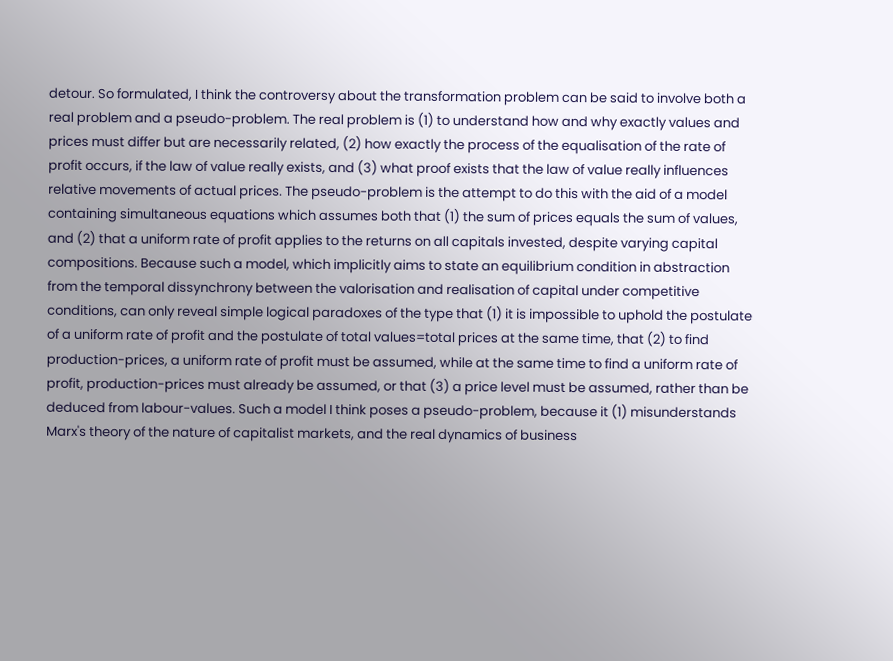detour. So formulated, I think the controversy about the transformation problem can be said to involve both a real problem and a pseudo-problem. The real problem is (1) to understand how and why exactly values and prices must differ but are necessarily related, (2) how exactly the process of the equalisation of the rate of profit occurs, if the law of value really exists, and (3) what proof exists that the law of value really influences relative movements of actual prices. The pseudo-problem is the attempt to do this with the aid of a model containing simultaneous equations which assumes both that (1) the sum of prices equals the sum of values, and (2) that a uniform rate of profit applies to the returns on all capitals invested, despite varying capital compositions. Because such a model, which implicitly aims to state an equilibrium condition in abstraction from the temporal dissynchrony between the valorisation and realisation of capital under competitive conditions, can only reveal simple logical paradoxes of the type that (1) it is impossible to uphold the postulate of a uniform rate of profit and the postulate of total values=total prices at the same time, that (2) to find production-prices, a uniform rate of profit must be assumed, while at the same time to find a uniform rate of profit, production-prices must already be assumed, or that (3) a price level must be assumed, rather than be deduced from labour-values. Such a model I think poses a pseudo-problem, because it (1) misunderstands Marx's theory of the nature of capitalist markets, and the real dynamics of business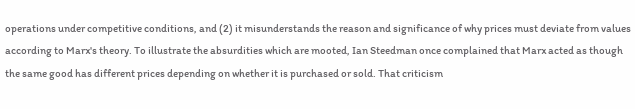operations under competitive conditions, and (2) it misunderstands the reason and significance of why prices must deviate from values according to Marx's theory. To illustrate the absurdities which are mooted, Ian Steedman once complained that Marx acted as though the same good has different prices depending on whether it is purchased or sold. That criticism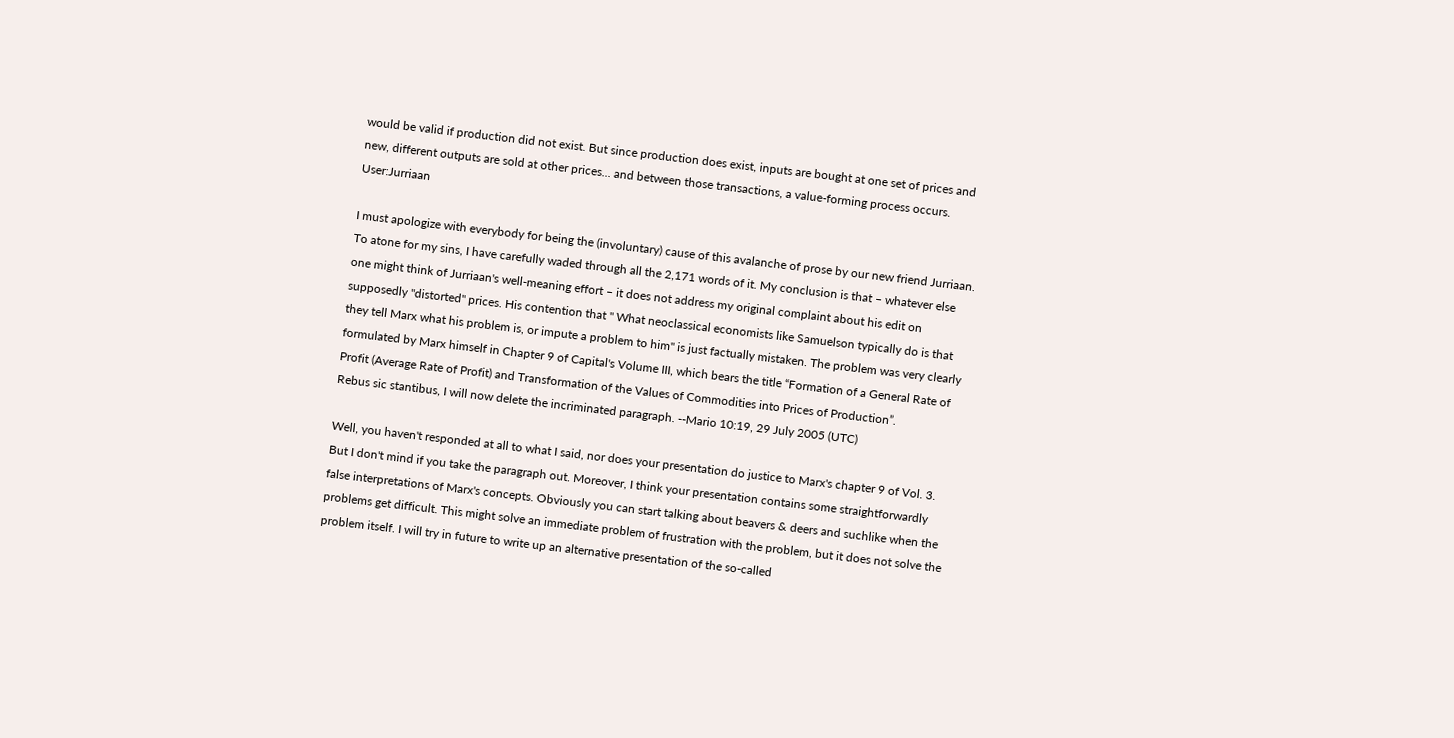would be valid if production did not exist. But since production does exist, inputs are bought at one set of prices and new, different outputs are sold at other prices... and between those transactions, a value-forming process occurs. User:Jurriaan

I must apologize with everybody for being the (involuntary) cause of this avalanche of prose by our new friend Jurriaan. To atone for my sins, I have carefully waded through all the 2,171 words of it. My conclusion is that – whatever else one might think of Jurriaan's well-meaning effort – it does not address my original complaint about his edit on supposedly "distorted" prices. His contention that " What neoclassical economists like Samuelson typically do is that they tell Marx what his problem is, or impute a problem to him" is just factually mistaken. The problem was very clearly formulated by Marx himself in Chapter 9 of Capital's Volume III, which bears the title “Formation of a General Rate of Profit (Average Rate of Profit) and Transformation of the Values of Commodities into Prices of Production”.
Rebus sic stantibus, I will now delete the incriminated paragraph. --Mario 10:19, 29 July 2005 (UTC)

Well, you haven't responded at all to what I said, nor does your presentation do justice to Marx's chapter 9 of Vol. 3. But I don't mind if you take the paragraph out. Moreover, I think your presentation contains some straightforwardly false interpretations of Marx's concepts. Obviously you can start talking about beavers & deers and suchlike when the problems get difficult. This might solve an immediate problem of frustration with the problem, but it does not solve the problem itself. I will try in future to write up an alternative presentation of the so-called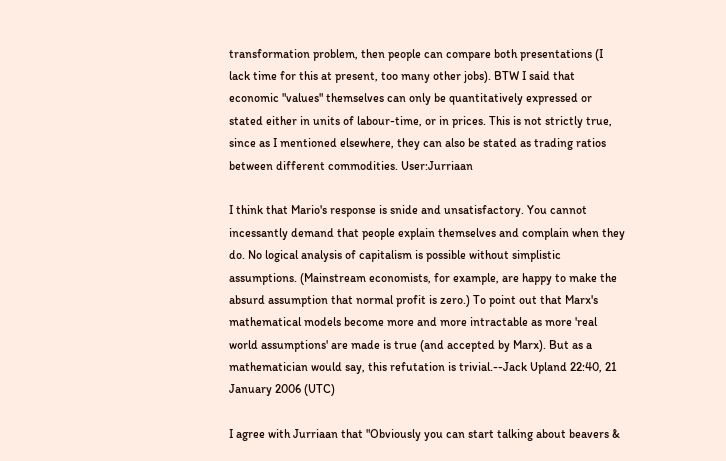transformation problem, then people can compare both presentations (I lack time for this at present, too many other jobs). BTW I said that economic "values" themselves can only be quantitatively expressed or stated either in units of labour-time, or in prices. This is not strictly true, since as I mentioned elsewhere, they can also be stated as trading ratios between different commodities. User:Jurriaan

I think that Mario's response is snide and unsatisfactory. You cannot incessantly demand that people explain themselves and complain when they do. No logical analysis of capitalism is possible without simplistic assumptions. (Mainstream economists, for example, are happy to make the absurd assumption that normal profit is zero.) To point out that Marx's mathematical models become more and more intractable as more 'real world assumptions' are made is true (and accepted by Marx). But as a mathematician would say, this refutation is trivial.--Jack Upland 22:40, 21 January 2006 (UTC)

I agree with Jurriaan that "Obviously you can start talking about beavers &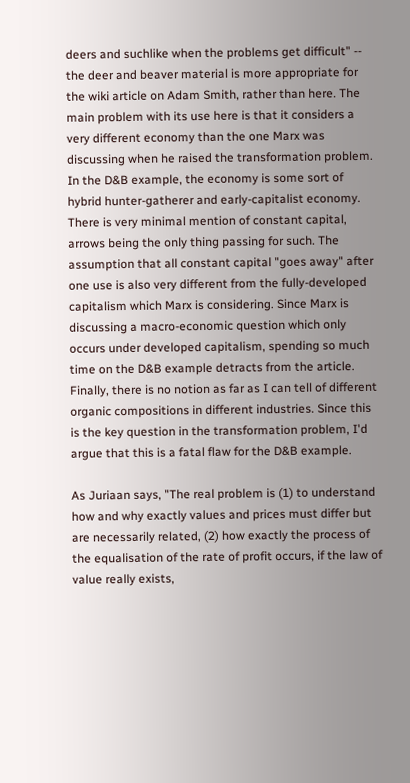deers and suchlike when the problems get difficult" -- the deer and beaver material is more appropriate for the wiki article on Adam Smith, rather than here. The main problem with its use here is that it considers a very different economy than the one Marx was discussing when he raised the transformation problem. In the D&B example, the economy is some sort of hybrid hunter-gatherer and early-capitalist economy. There is very minimal mention of constant capital, arrows being the only thing passing for such. The assumption that all constant capital "goes away" after one use is also very different from the fully-developed capitalism which Marx is considering. Since Marx is discussing a macro-economic question which only occurs under developed capitalism, spending so much time on the D&B example detracts from the article. Finally, there is no notion as far as I can tell of different organic compositions in different industries. Since this is the key question in the transformation problem, I'd argue that this is a fatal flaw for the D&B example.

As Juriaan says, "The real problem is (1) to understand how and why exactly values and prices must differ but are necessarily related, (2) how exactly the process of the equalisation of the rate of profit occurs, if the law of value really exists,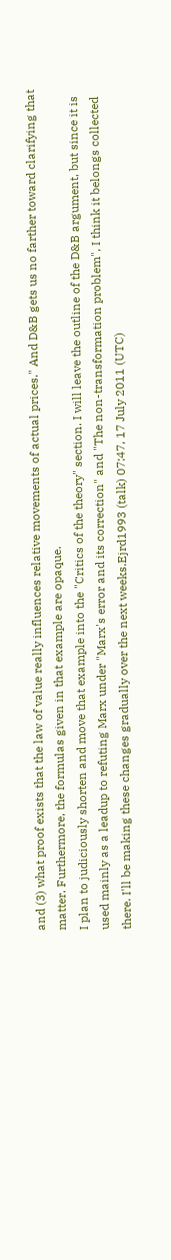and (3) what proof exists that the law of value really influences relative movements of actual prices." And D&B gets us no farther toward clarifying that matter. Furthermore, the formulas given in that example are opaque.
I plan to judiciously shorten and move that example into the "Critics of the theory" section. I will leave the outline of the D&B argument, but since it is used mainly as a leadup to refuting Marx under "Marx's error and its correction" and "The non-transformation problem", I think it belongs collected there. I'll be making these changes gradually over the next weeks.Ejrd1993 (talk) 07:47, 17 July 2011 (UTC)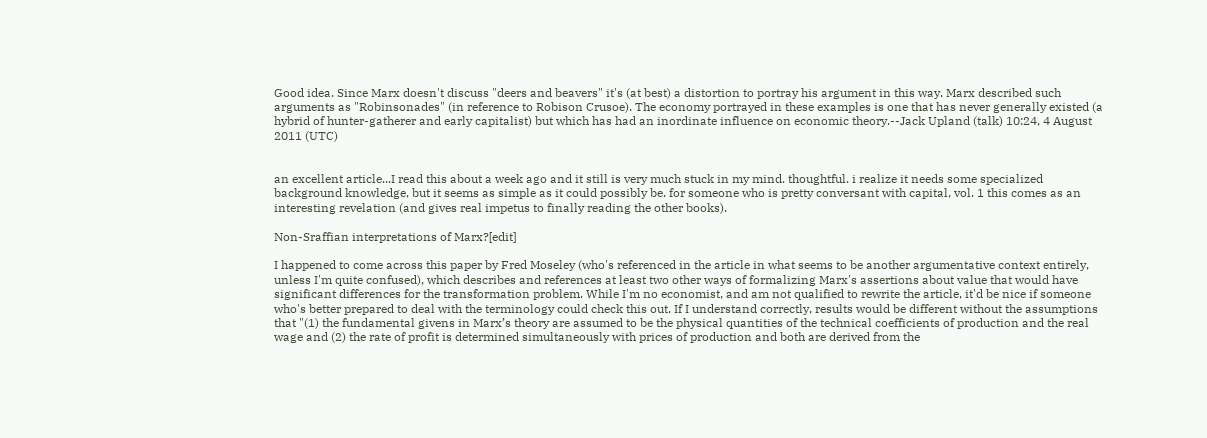Good idea. Since Marx doesn't discuss "deers and beavers" it's (at best) a distortion to portray his argument in this way. Marx described such arguments as "Robinsonades" (in reference to Robison Crusoe). The economy portrayed in these examples is one that has never generally existed (a hybrid of hunter-gatherer and early capitalist) but which has had an inordinate influence on economic theory.--Jack Upland (talk) 10:24, 4 August 2011 (UTC)


an excellent article...I read this about a week ago and it still is very much stuck in my mind. thoughtful. i realize it needs some specialized background knowledge, but it seems as simple as it could possibly be. for someone who is pretty conversant with capital, vol. 1 this comes as an interesting revelation (and gives real impetus to finally reading the other books).

Non-Sraffian interpretations of Marx?[edit]

I happened to come across this paper by Fred Moseley (who's referenced in the article in what seems to be another argumentative context entirely, unless I'm quite confused), which describes and references at least two other ways of formalizing Marx's assertions about value that would have significant differences for the transformation problem. While I'm no economist, and am not qualified to rewrite the article, it'd be nice if someone who's better prepared to deal with the terminology could check this out. If I understand correctly, results would be different without the assumptions that "(1) the fundamental givens in Marx’s theory are assumed to be the physical quantities of the technical coefficients of production and the real wage and (2) the rate of profit is determined simultaneously with prices of production and both are derived from the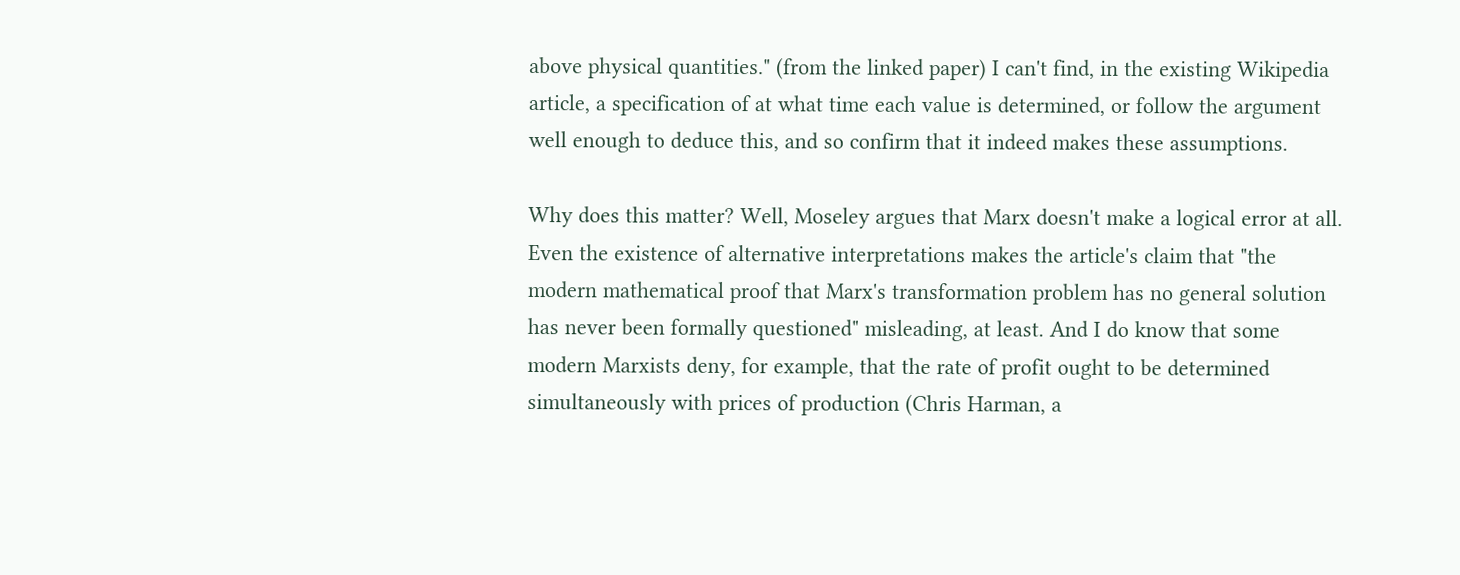above physical quantities." (from the linked paper) I can't find, in the existing Wikipedia article, a specification of at what time each value is determined, or follow the argument well enough to deduce this, and so confirm that it indeed makes these assumptions.

Why does this matter? Well, Moseley argues that Marx doesn't make a logical error at all. Even the existence of alternative interpretations makes the article's claim that "the modern mathematical proof that Marx's transformation problem has no general solution has never been formally questioned" misleading, at least. And I do know that some modern Marxists deny, for example, that the rate of profit ought to be determined simultaneously with prices of production (Chris Harman, a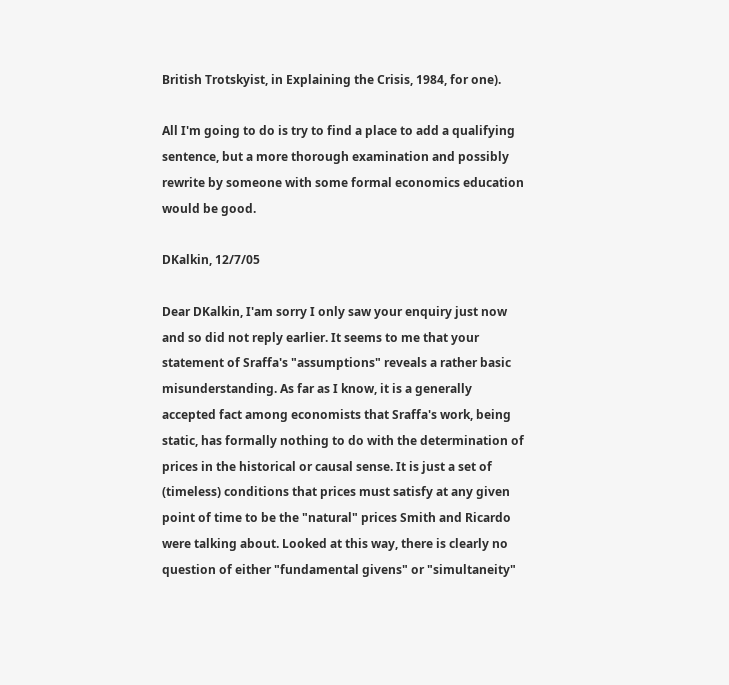British Trotskyist, in Explaining the Crisis, 1984, for one).

All I'm going to do is try to find a place to add a qualifying sentence, but a more thorough examination and possibly rewrite by someone with some formal economics education would be good.

DKalkin, 12/7/05

Dear DKalkin, I'am sorry I only saw your enquiry just now and so did not reply earlier. It seems to me that your statement of Sraffa's "assumptions" reveals a rather basic misunderstanding. As far as I know, it is a generally accepted fact among economists that Sraffa's work, being static, has formally nothing to do with the determination of prices in the historical or causal sense. It is just a set of (timeless) conditions that prices must satisfy at any given point of time to be the "natural" prices Smith and Ricardo were talking about. Looked at this way, there is clearly no question of either "fundamental givens" or "simultaneity"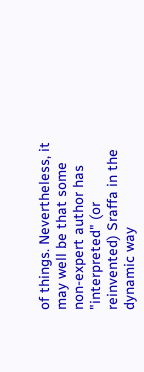of things. Nevertheless, it may well be that some non-expert author has "interpreted" (or reinvented) Sraffa in the dynamic way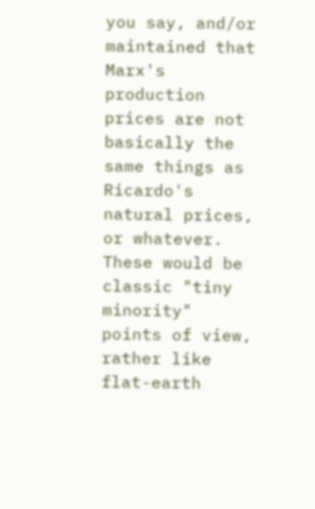you say, and/or maintained that Marx's production prices are not basically the same things as Ricardo's natural prices, or whatever. These would be classic "tiny minority" points of view, rather like flat-earth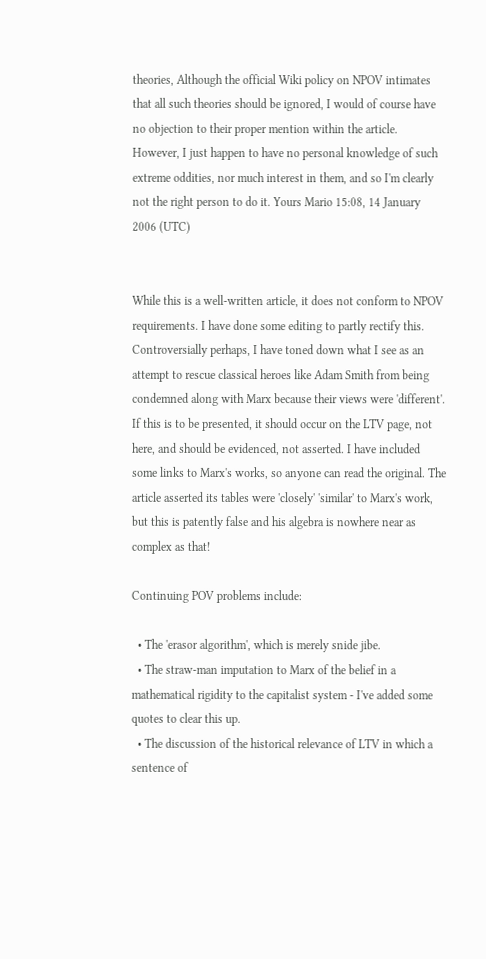theories, Although the official Wiki policy on NPOV intimates that all such theories should be ignored, I would of course have no objection to their proper mention within the article. However, I just happen to have no personal knowledge of such extreme oddities, nor much interest in them, and so I'm clearly not the right person to do it. Yours Mario 15:08, 14 January 2006 (UTC)


While this is a well-written article, it does not conform to NPOV requirements. I have done some editing to partly rectify this. Controversially perhaps, I have toned down what I see as an attempt to rescue classical heroes like Adam Smith from being condemned along with Marx because their views were 'different'. If this is to be presented, it should occur on the LTV page, not here, and should be evidenced, not asserted. I have included some links to Marx's works, so anyone can read the original. The article asserted its tables were 'closely' 'similar' to Marx's work, but this is patently false and his algebra is nowhere near as complex as that!

Continuing POV problems include:

  • The 'erasor algorithm', which is merely snide jibe.
  • The straw-man imputation to Marx of the belief in a mathematical rigidity to the capitalist system - I've added some quotes to clear this up.
  • The discussion of the historical relevance of LTV in which a sentence of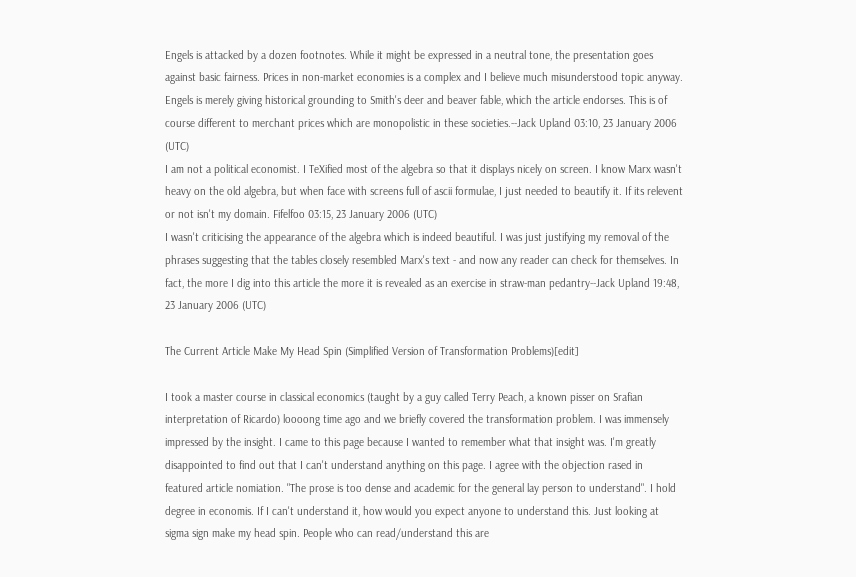Engels is attacked by a dozen footnotes. While it might be expressed in a neutral tone, the presentation goes against basic fairness. Prices in non-market economies is a complex and I believe much misunderstood topic anyway. Engels is merely giving historical grounding to Smith's deer and beaver fable, which the article endorses. This is of course different to merchant prices which are monopolistic in these societies.--Jack Upland 03:10, 23 January 2006 (UTC)
I am not a political economist. I TeXified most of the algebra so that it displays nicely on screen. I know Marx wasn't heavy on the old algebra, but when face with screens full of ascii formulae, I just needed to beautify it. If its relevent or not isn't my domain. Fifelfoo 03:15, 23 January 2006 (UTC)
I wasn't criticising the appearance of the algebra which is indeed beautiful. I was just justifying my removal of the phrases suggesting that the tables closely resembled Marx's text - and now any reader can check for themselves. In fact, the more I dig into this article the more it is revealed as an exercise in straw-man pedantry--Jack Upland 19:48, 23 January 2006 (UTC)

The Current Article Make My Head Spin (Simplified Version of Transformation Problems)[edit]

I took a master course in classical economics (taught by a guy called Terry Peach, a known pisser on Srafian interpretation of Ricardo) loooong time ago and we briefly covered the transformation problem. I was immensely impressed by the insight. I came to this page because I wanted to remember what that insight was. I'm greatly disappointed to find out that I can't understand anything on this page. I agree with the objection rased in featured article nomiation. "The prose is too dense and academic for the general lay person to understand". I hold degree in economis. If I can't understand it, how would you expect anyone to understand this. Just looking at sigma sign make my head spin. People who can read/understand this are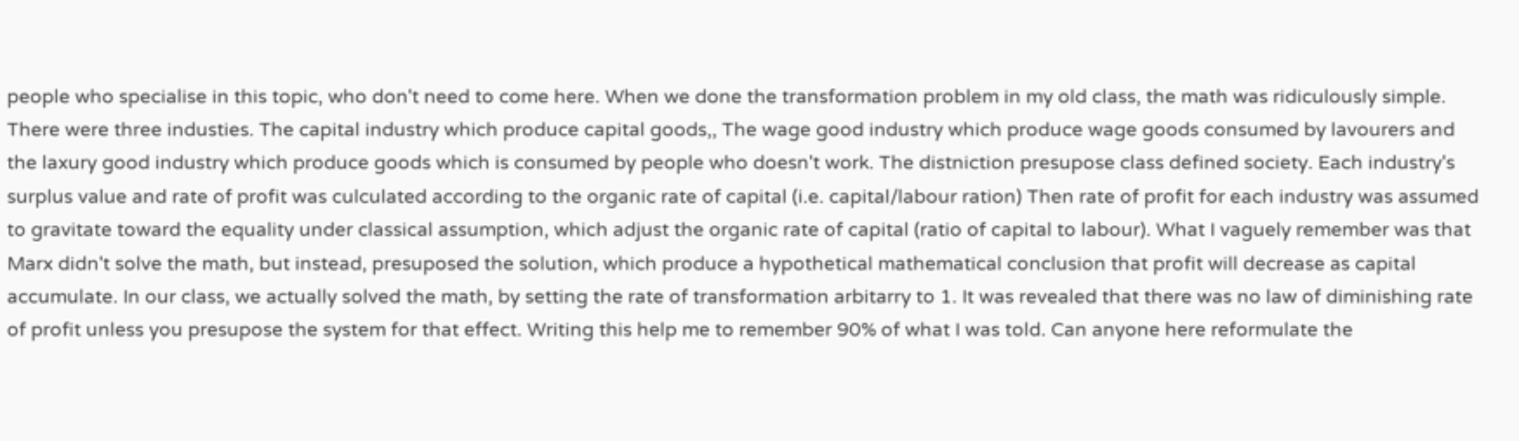people who specialise in this topic, who don't need to come here. When we done the transformation problem in my old class, the math was ridiculously simple. There were three industies. The capital industry which produce capital goods,, The wage good industry which produce wage goods consumed by lavourers and the laxury good industry which produce goods which is consumed by people who doesn't work. The distniction presupose class defined society. Each industry's surplus value and rate of profit was culculated according to the organic rate of capital (i.e. capital/labour ration) Then rate of profit for each industry was assumed to gravitate toward the equality under classical assumption, which adjust the organic rate of capital (ratio of capital to labour). What I vaguely remember was that Marx didn't solve the math, but instead, presuposed the solution, which produce a hypothetical mathematical conclusion that profit will decrease as capital accumulate. In our class, we actually solved the math, by setting the rate of transformation arbitarry to 1. It was revealed that there was no law of diminishing rate of profit unless you presupose the system for that effect. Writing this help me to remember 90% of what I was told. Can anyone here reformulate the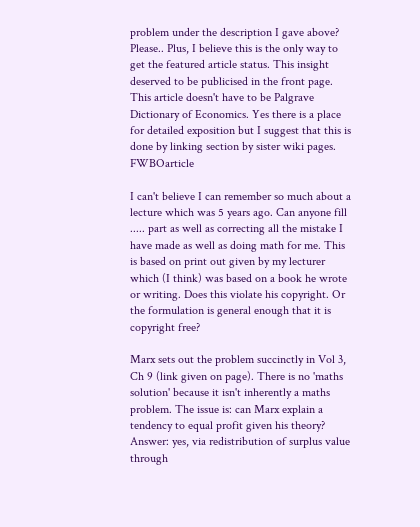problem under the description I gave above? Please.. Plus, I believe this is the only way to get the featured article status. This insight deserved to be publicised in the front page. This article doesn't have to be Palgrave Dictionary of Economics. Yes there is a place for detailed exposition but I suggest that this is done by linking section by sister wiki pages. FWBOarticle

I can't believe I can remember so much about a lecture which was 5 years ago. Can anyone fill ..... part as well as correcting all the mistake I have made as well as doing math for me. This is based on print out given by my lecturer which (I think) was based on a book he wrote or writing. Does this violate his copyright. Or the formulation is general enough that it is copyright free?

Marx sets out the problem succinctly in Vol 3, Ch 9 (link given on page). There is no 'maths solution' because it isn't inherently a maths problem. The issue is: can Marx explain a tendency to equal profit given his theory? Answer: yes, via redistribution of surplus value through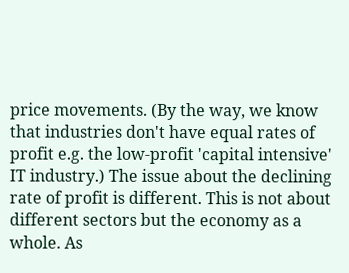price movements. (By the way, we know that industries don't have equal rates of profit e.g. the low-profit 'capital intensive' IT industry.) The issue about the declining rate of profit is different. This is not about different sectors but the economy as a whole. As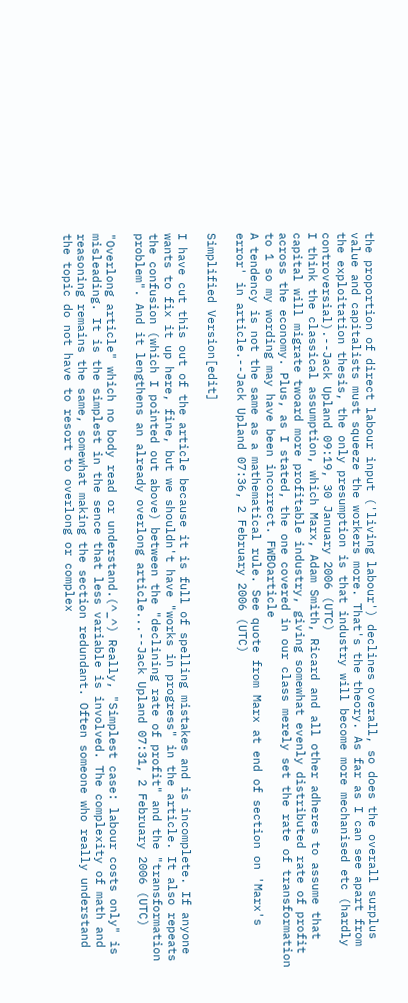the proportion of direct labour input ('living labour') declines overall, so does the overall surplus value and capitalists must squeeze the workers more. That's the theory. As far as I can see apart from the exploitation thesis, the only presumption is that industry will become more mechanised etc (hardly controversial).--Jack Upland 09:19, 30 January 2006 (UTC)
I think the classical assumption, which Marx, Adam Smith, Ricard and all other adheres to assume that capital will migrate twoard more profitable industry, giving somewhat evenly distributed rate of profit across the economy. Plus, as I stated, the one covered in our class merely set the rate of transformation to 1 so my wording may have been incorrect. FWBOarticle
A tendency is not the same as a mathematical rule. See quote from Marx at end of section on 'Marx's error' in article.--Jack Upland 07:36, 2 February 2006 (UTC)

Simplified Version[edit]

I have cut this out of the article because it is full of spelling mistakes and is incomplete. If anyone wants to fix it up here, fine, but we shouldn't have "works in progress" in the article. It also repeats the confusion (which I pointed out above) between the "declining rate of profit" and the "transformation problem". And it lengthens an already overlong article...--Jack Upland 07:31, 2 February 2006 (UTC)

"Overlong article" which no body read or understand.(^_^) Really, "Simplest case: labour costs only" is misleading. It is the simplest in the sence that less variable is involved. The complexity of math and reasoning remains the same, somewhat making the section redundant. Often someone who really understand the topic do not have to resort to overlong or complex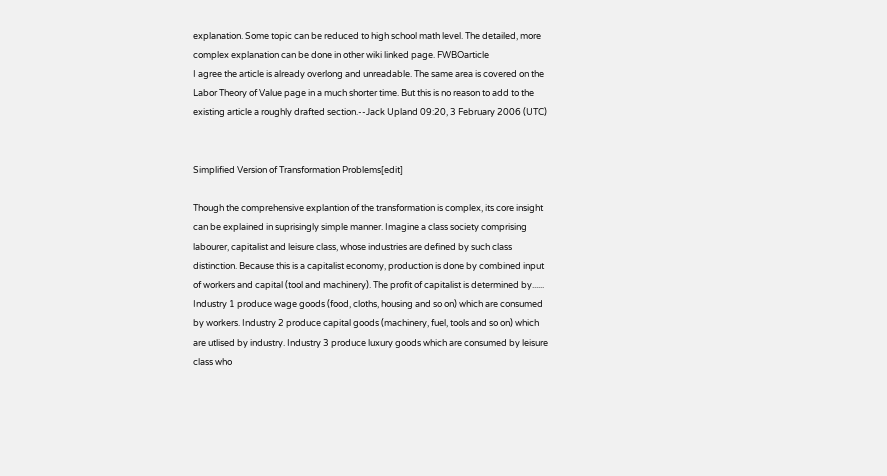explanation. Some topic can be reduced to high school math level. The detailed, more complex explanation can be done in other wiki linked page. FWBOarticle
I agree the article is already overlong and unreadable. The same area is covered on the Labor Theory of Value page in a much shorter time. But this is no reason to add to the existing article a roughly drafted section.--Jack Upland 09:20, 3 February 2006 (UTC)


Simplified Version of Transformation Problems[edit]

Though the comprehensive explantion of the transformation is complex, its core insight can be explained in suprisingly simple manner. Imagine a class society comprising labourer, capitalist and leisure class, whose industries are defined by such class distinction. Because this is a capitalist economy, production is done by combined input of workers and capital (tool and machinery). The profit of capitalist is determined by...... Industry 1 produce wage goods (food, cloths, housing and so on) which are consumed by workers. Industry 2 produce capital goods (machinery, fuel, tools and so on) which are utlised by industry. Industry 3 produce luxury goods which are consumed by leisure class who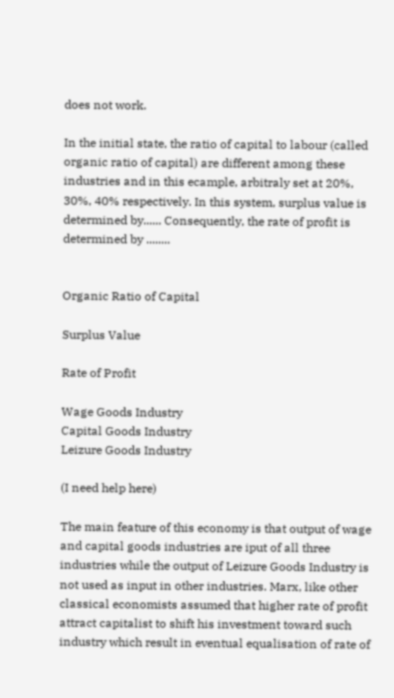does not work.

In the initial state, the ratio of capital to labour (called organic ratio of capital) are different among these industries and in this ecample, arbitraly set at 20%, 30%, 40% respectively. In this system, surplus value is determined by...... Consequently, the rate of profit is determined by ........


Organic Ratio of Capital

Surplus Value

Rate of Profit

Wage Goods Industry
Capital Goods Industry
Leizure Goods Industry

(I need help here)

The main feature of this economy is that output of wage and capital goods industries are iput of all three industries while the output of Leizure Goods Industry is not used as input in other industries. Marx, like other classical economists assumed that higher rate of profit attract capitalist to shift his investment toward such industry which result in eventual equalisation of rate of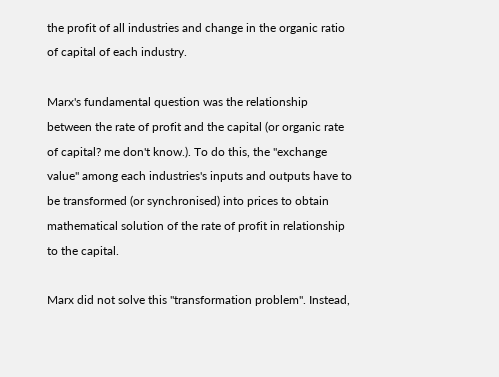the profit of all industries and change in the organic ratio of capital of each industry.

Marx's fundamental question was the relationship between the rate of profit and the capital (or organic rate of capital? me don't know.). To do this, the "exchange value" among each industries's inputs and outputs have to be transformed (or synchronised) into prices to obtain mathematical solution of the rate of profit in relationship to the capital.

Marx did not solve this "transformation problem". Instead,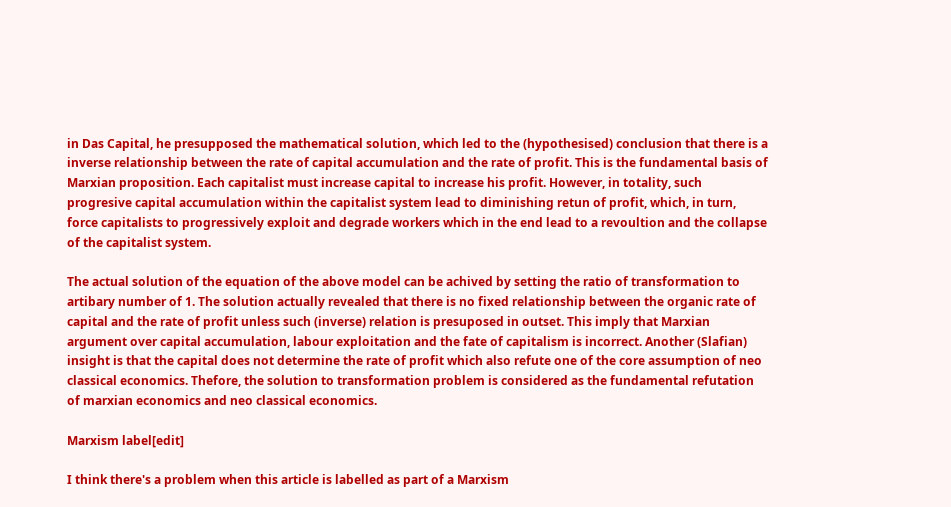in Das Capital, he presupposed the mathematical solution, which led to the (hypothesised) conclusion that there is a inverse relationship between the rate of capital accumulation and the rate of profit. This is the fundamental basis of Marxian proposition. Each capitalist must increase capital to increase his profit. However, in totality, such progresive capital accumulation within the capitalist system lead to diminishing retun of profit, which, in turn, force capitalists to progressively exploit and degrade workers which in the end lead to a revoultion and the collapse of the capitalist system.

The actual solution of the equation of the above model can be achived by setting the ratio of transformation to artibary number of 1. The solution actually revealed that there is no fixed relationship between the organic rate of capital and the rate of profit unless such (inverse) relation is presuposed in outset. This imply that Marxian argument over capital accumulation, labour exploitation and the fate of capitalism is incorrect. Another (Slafian) insight is that the capital does not determine the rate of profit which also refute one of the core assumption of neo classical economics. Thefore, the solution to transformation problem is considered as the fundamental refutation of marxian economics and neo classical economics.

Marxism label[edit]

I think there's a problem when this article is labelled as part of a Marxism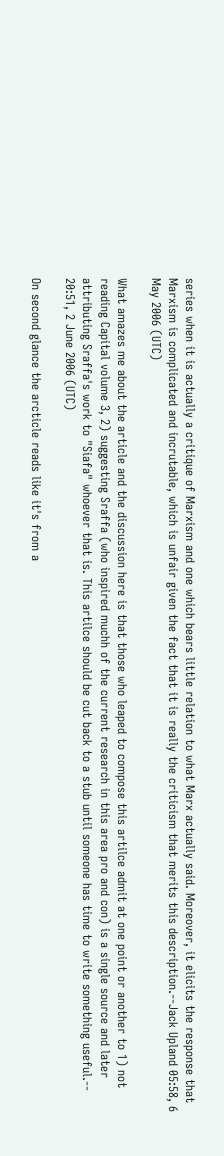series when it is actually a critique of Marxism and one which bears little relation to what Marx actually said. Moreover, it elicits the response that Marxism is complicated and incrutable, which is unfair given the fact that it is really the criticism that merits this description.--Jack Upland 05:58, 6 May 2006 (UTC)

What amazes me about the article and the discussion here is that those who leaped to compose this artilce admit at one point or another to 1) not reading Capital volume 3, 2) suggesting Sraffa (who inspired muchh of the current research in this area pro and con) is a single source and later attributing Sraffa's work to "Siafa" whoever that is. This artilce should be cut back to a stub until someone has time to write something useful.-- 20:51, 2 June 2006 (UTC)

On second glance the arcticle reads like it's from a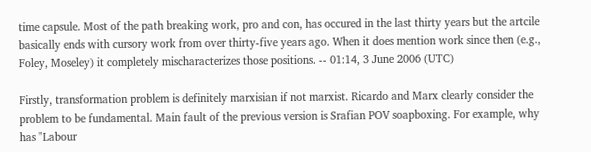time capsule. Most of the path breaking work, pro and con, has occured in the last thirty years but the artcile basically ends with cursory work from over thirty-five years ago. When it does mention work since then (e.g., Foley, Moseley) it completely mischaracterizes those positions. -- 01:14, 3 June 2006 (UTC)

Firstly, transformation problem is definitely marxisian if not marxist. Ricardo and Marx clearly consider the problem to be fundamental. Main fault of the previous version is Srafian POV soapboxing. For example, why has "Labour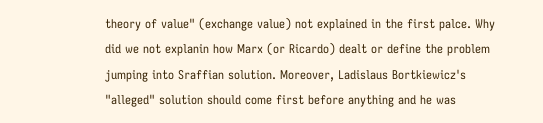theory of value" (exchange value) not explained in the first palce. Why did we not explanin how Marx (or Ricardo) dealt or define the problem jumping into Sraffian solution. Moreover, Ladislaus Bortkiewicz's "alleged" solution should come first before anything and he was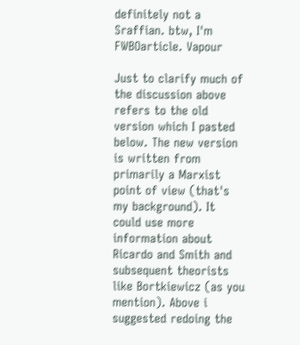definitely not a Sraffian. btw, I'm FWBOarticle. Vapour

Just to clarify much of the discussion above refers to the old version which I pasted below. The new version is written from primarily a Marxist point of view (that's my background). It could use more information about Ricardo and Smith and subsequent theorists like Bortkiewicz (as you mention). Above i suggested redoing the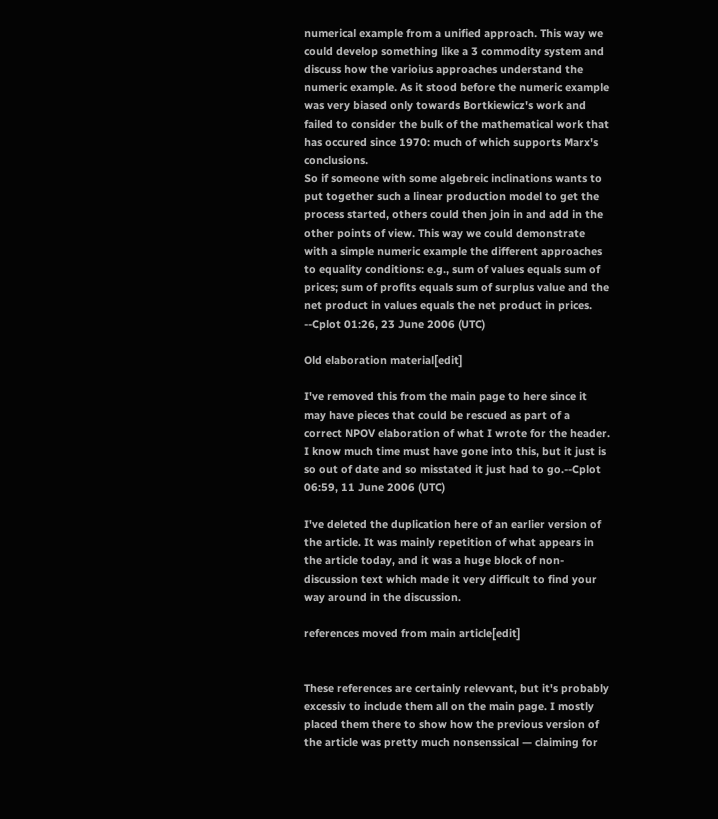numerical example from a unified approach. This way we could develop something like a 3 commodity system and discuss how the varioius approaches understand the numeric example. As it stood before the numeric example was very biased only towards Bortkiewicz's work and failed to consider the bulk of the mathematical work that has occured since 1970: much of which supports Marx's conclusions.
So if someone with some algebreic inclinations wants to put together such a linear production model to get the process started, others could then join in and add in the other points of view. This way we could demonstrate with a simple numeric example the different approaches to equality conditions: e.g., sum of values equals sum of prices; sum of profits equals sum of surplus value and the net product in values equals the net product in prices. --Cplot 01:26, 23 June 2006 (UTC)

Old elaboration material[edit]

I've removed this from the main page to here since it may have pieces that could be rescued as part of a correct NPOV elaboration of what I wrote for the header. I know much time must have gone into this, but it just is so out of date and so misstated it just had to go.--Cplot 06:59, 11 June 2006 (UTC)

I've deleted the duplication here of an earlier version of the article. It was mainly repetition of what appears in the article today, and it was a huge block of non-discussion text which made it very difficult to find your way around in the discussion.

references moved from main article[edit]


These references are certainly relevvant, but it's probably excessiv to include them all on the main page. I mostly placed them there to show how the previous version of the article was pretty much nonsenssical — claiming for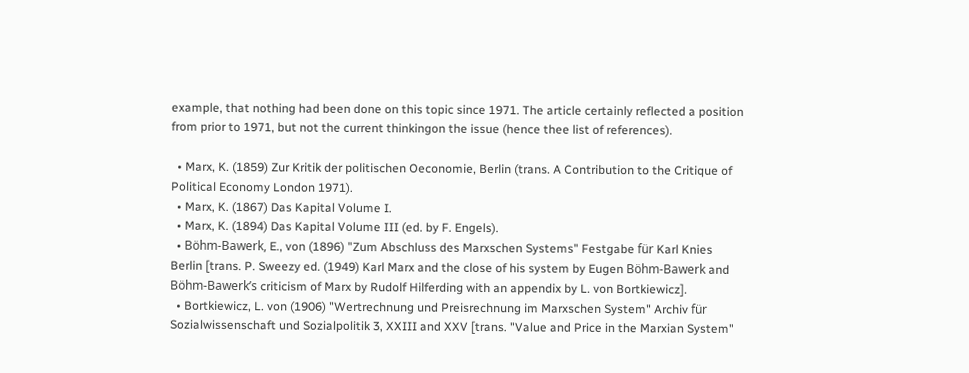example, that nothing had been done on this topic since 1971. The article certainly reflected a position from prior to 1971, but not the current thinkingon the issue (hence thee list of references).

  • Marx, K. (1859) Zur Kritik der politischen Oeconomie, Berlin (trans. A Contribution to the Critique of Political Economy London 1971).
  • Marx, K. (1867) Das Kapital Volume I.
  • Marx, K. (1894) Das Kapital Volume III (ed. by F. Engels).
  • Böhm-Bawerk, E., von (1896) "Zum Abschluss des Marxschen Systems" Festgabe für Karl Knies Berlin [trans. P. Sweezy ed. (1949) Karl Marx and the close of his system by Eugen Böhm-Bawerk and Böhm-Bawerk’s criticism of Marx by Rudolf Hilferding with an appendix by L. von Bortkiewicz].
  • Bortkiewicz, L. von (1906) "Wertrechnung und Preisrechnung im Marxschen System" Archiv für Sozialwissenschaft und Sozialpolitik 3, XXIII and XXV [trans. "Value and Price in the Marxian System"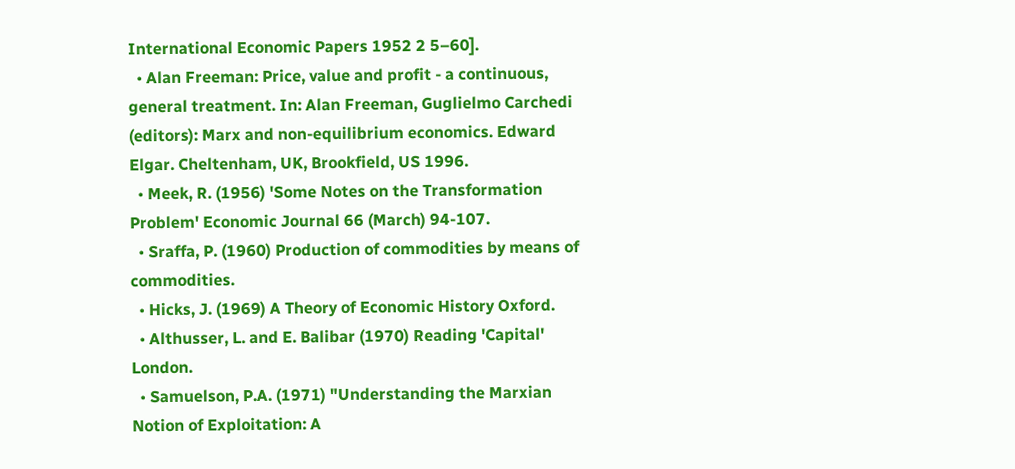International Economic Papers 1952 2 5–60].
  • Alan Freeman: Price, value and profit - a continuous, general treatment. In: Alan Freeman, Guglielmo Carchedi (editors): Marx and non-equilibrium economics. Edward Elgar. Cheltenham, UK, Brookfield, US 1996.
  • Meek, R. (1956) 'Some Notes on the Transformation Problem' Economic Journal 66 (March) 94-107.
  • Sraffa, P. (1960) Production of commodities by means of commodities.
  • Hicks, J. (1969) A Theory of Economic History Oxford.
  • Althusser, L. and E. Balibar (1970) Reading 'Capital' London.
  • Samuelson, P.A. (1971) "Understanding the Marxian Notion of Exploitation: A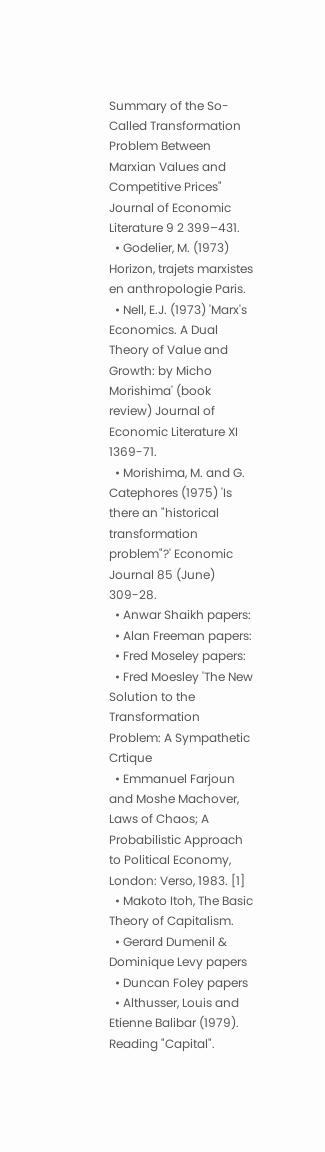Summary of the So-Called Transformation Problem Between Marxian Values and Competitive Prices" Journal of Economic Literature 9 2 399–431.
  • Godelier, M. (1973) Horizon, trajets marxistes en anthropologie Paris.
  • Nell, E.J. (1973) 'Marx's Economics. A Dual Theory of Value and Growth: by Micho Morishima' (book review) Journal of Economic Literature XI 1369-71.
  • Morishima, M. and G. Catephores (1975) 'Is there an "historical transformation problem"?' Economic Journal 85 (June) 309-28.
  • Anwar Shaikh papers:
  • Alan Freeman papers:
  • Fred Moseley papers:
  • Fred Moesley 'The New Solution to the Transformation Problem: A Sympathetic Crtique
  • Emmanuel Farjoun and Moshe Machover, Laws of Chaos; A Probabilistic Approach to Political Economy, London: Verso, 1983. [1]
  • Makoto Itoh, The Basic Theory of Capitalism.
  • Gerard Dumenil & Dominique Levy papers
  • Duncan Foley papers
  • Althusser, Louis and Etienne Balibar (1979). Reading "Capital".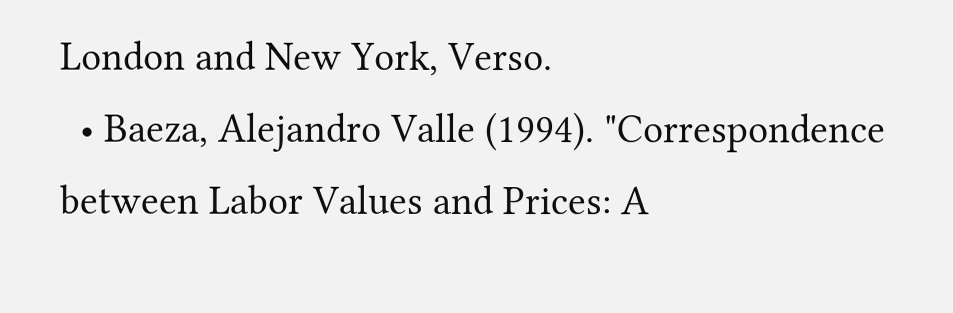London and New York, Verso.
  • Baeza, Alejandro Valle (1994). "Correspondence between Labor Values and Prices: A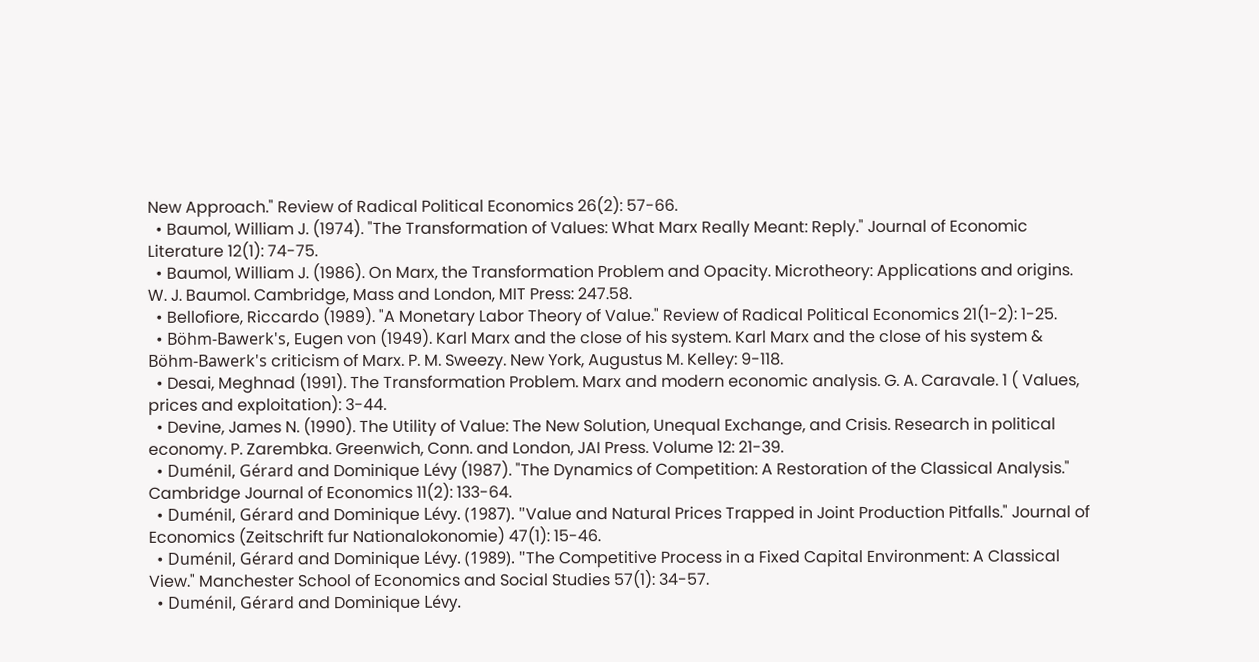New Approach." Review of Radical Political Economics 26(2): 57-66.
  • Baumol, William J. (1974). "The Transformation of Values: What Marx Really Meant: Reply." Journal of Economic Literature 12(1): 74-75.
  • Baumol, William J. (1986). On Marx, the Transformation Problem and Opacity. Microtheory: Applications and origins. W. J. Baumol. Cambridge, Mass and London, MIT Press: 247.58.
  • Bellofiore, Riccardo (1989). "A Monetary Labor Theory of Value." Review of Radical Political Economics 21(1-2): 1-25.
  • Böhm-Bawerk's, Eugen von (1949). Karl Marx and the close of his system. Karl Marx and the close of his system & Böhm-Bawerk's criticism of Marx. P. M. Sweezy. New York, Augustus M. Kelley: 9-118.
  • Desai, Meghnad (1991). The Transformation Problem. Marx and modern economic analysis. G. A. Caravale. 1 ( Values, prices and exploitation): 3-44.
  • Devine, James N. (1990). The Utility of Value: The New Solution, Unequal Exchange, and Crisis. Research in political economy. P. Zarembka. Greenwich, Conn. and London, JAI Press. Volume 12: 21-39.
  • Duménil, Gérard and Dominique Lévy (1987). "The Dynamics of Competition: A Restoration of the Classical Analysis." Cambridge Journal of Economics 11(2): 133-64.
  • Duménil, Gérard and Dominique Lévy. (1987). "Value and Natural Prices Trapped in Joint Production Pitfalls." Journal of Economics (Zeitschrift fur Nationalokonomie) 47(1): 15-46.
  • Duménil, Gérard and Dominique Lévy. (1989). "The Competitive Process in a Fixed Capital Environment: A Classical View." Manchester School of Economics and Social Studies 57(1): 34-57.
  • Duménil, Gérard and Dominique Lévy.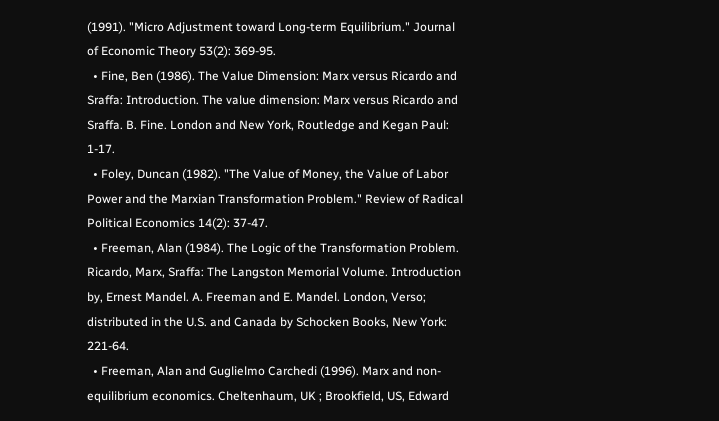(1991). "Micro Adjustment toward Long-term Equilibrium." Journal of Economic Theory 53(2): 369-95.
  • Fine, Ben (1986). The Value Dimension: Marx versus Ricardo and Sraffa: Introduction. The value dimension: Marx versus Ricardo and Sraffa. B. Fine. London and New York, Routledge and Kegan Paul: 1-17.
  • Foley, Duncan (1982). "The Value of Money, the Value of Labor Power and the Marxian Transformation Problem." Review of Radical Political Economics 14(2): 37-47.
  • Freeman, Alan (1984). The Logic of the Transformation Problem. Ricardo, Marx, Sraffa: The Langston Memorial Volume. Introduction by, Ernest Mandel. A. Freeman and E. Mandel. London, Verso; distributed in the U.S. and Canada by Schocken Books, New York: 221-64.
  • Freeman, Alan and Guglielmo Carchedi (1996). Marx and non-equilibrium economics. Cheltenhaum, UK ; Brookfield, US, Edward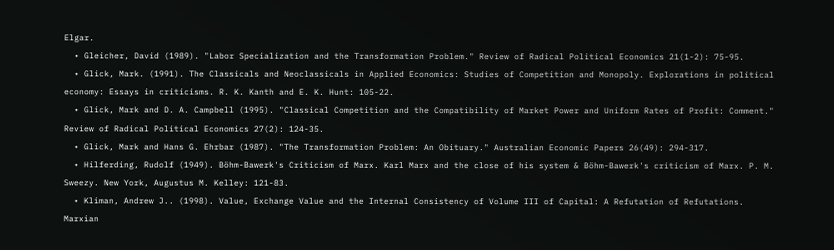Elgar.
  • Gleicher, David (1989). "Labor Specialization and the Transformation Problem." Review of Radical Political Economics 21(1-2): 75-95.
  • Glick, Mark. (1991). The Classicals and Neoclassicals in Applied Economics: Studies of Competition and Monopoly. Explorations in political economy: Essays in criticisms. R. K. Kanth and E. K. Hunt: 105-22.
  • Glick, Mark and D. A. Campbell (1995). "Classical Competition and the Compatibility of Market Power and Uniform Rates of Profit: Comment." Review of Radical Political Economics 27(2): 124-35.
  • Glick, Mark and Hans G. Ehrbar (1987). "The Transformation Problem: An Obituary." Australian Economic Papers 26(49): 294-317.
  • Hilferding, Rudolf (1949). Böhm-Bawerk's Criticism of Marx. Karl Marx and the close of his system & Böhm-Bawerk's criticism of Marx. P. M. Sweezy. New York, Augustus M. Kelley: 121-83.
  • Kliman, Andrew J.. (1998). Value, Exchange Value and the Internal Consistency of Volume III of Capital: A Refutation of Refutations. Marxian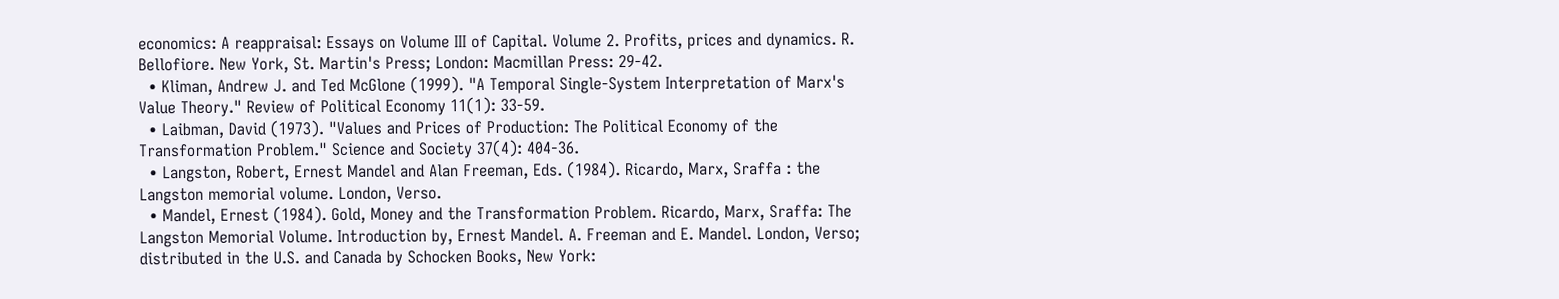economics: A reappraisal: Essays on Volume III of Capital. Volume 2. Profits, prices and dynamics. R. Bellofiore. New York, St. Martin's Press; London: Macmillan Press: 29-42.
  • Kliman, Andrew J. and Ted McGlone (1999). "A Temporal Single-System Interpretation of Marx's Value Theory." Review of Political Economy 11(1): 33-59.
  • Laibman, David (1973). "Values and Prices of Production: The Political Economy of the Transformation Problem." Science and Society 37(4): 404-36.
  • Langston, Robert, Ernest Mandel and Alan Freeman, Eds. (1984). Ricardo, Marx, Sraffa : the Langston memorial volume. London, Verso.
  • Mandel, Ernest (1984). Gold, Money and the Transformation Problem. Ricardo, Marx, Sraffa: The Langston Memorial Volume. Introduction by, Ernest Mandel. A. Freeman and E. Mandel. London, Verso; distributed in the U.S. and Canada by Schocken Books, New York: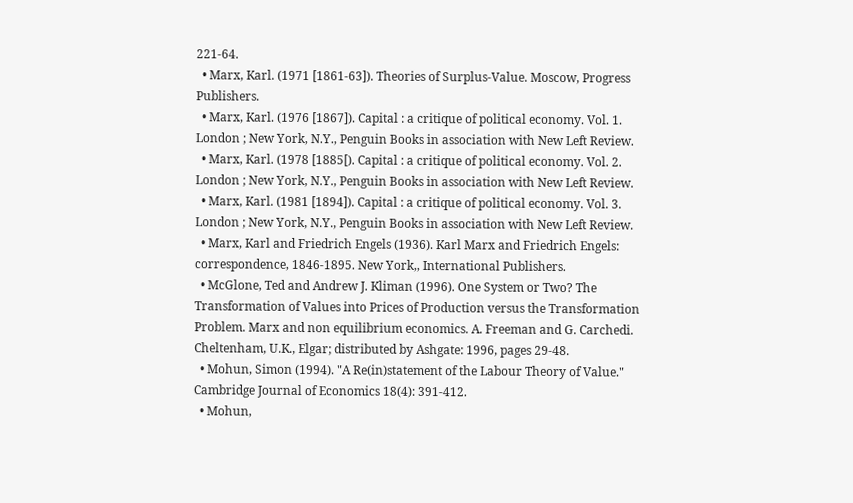221-64.
  • Marx, Karl. (1971 [1861-63]). Theories of Surplus-Value. Moscow, Progress Publishers.
  • Marx, Karl. (1976 [1867]). Capital : a critique of political economy. Vol. 1. London ; New York, N.Y., Penguin Books in association with New Left Review.
  • Marx, Karl. (1978 [1885[). Capital : a critique of political economy. Vol. 2. London ; New York, N.Y., Penguin Books in association with New Left Review.
  • Marx, Karl. (1981 [1894]). Capital : a critique of political economy. Vol. 3. London ; New York, N.Y., Penguin Books in association with New Left Review.
  • Marx, Karl and Friedrich Engels (1936). Karl Marx and Friedrich Engels: correspondence, 1846-1895. New York,, International Publishers.
  • McGlone, Ted and Andrew J. Kliman (1996). One System or Two? The Transformation of Values into Prices of Production versus the Transformation Problem. Marx and non equilibrium economics. A. Freeman and G. Carchedi. Cheltenham, U.K., Elgar; distributed by Ashgate: 1996, pages 29-48.
  • Mohun, Simon (1994). "A Re(in)statement of the Labour Theory of Value." Cambridge Journal of Economics 18(4): 391-412.
  • Mohun,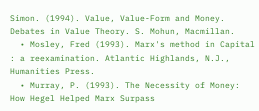Simon. (1994). Value, Value-Form and Money. Debates in Value Theory. S. Mohun, Macmillan.
  • Mosley, Fred (1993). Marx's method in Capital : a reexamination. Atlantic Highlands, N.J., Humanities Press.
  • Murray, P. (1993). The Necessity of Money: How Hegel Helped Marx Surpass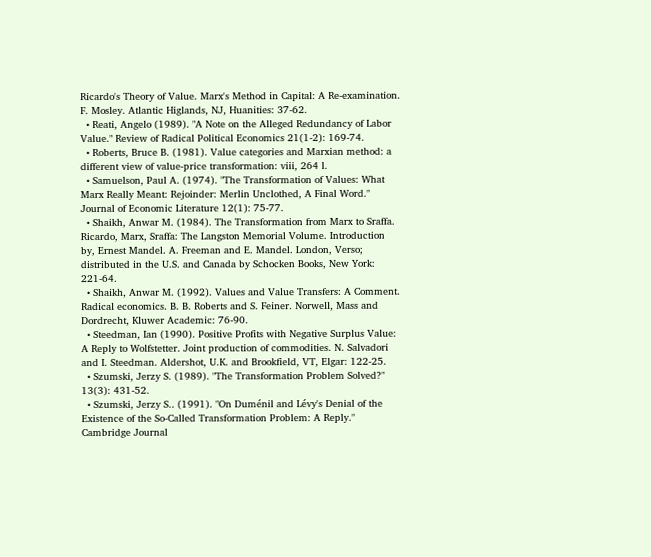Ricardo's Theory of Value. Marx's Method in Capital: A Re-examination. F. Mosley. Atlantic Higlands, NJ, Huanities: 37-62.
  • Reati, Angelo (1989). "A Note on the Alleged Redundancy of Labor Value." Review of Radical Political Economics 21(1-2): 169-74.
  • Roberts, Bruce B. (1981). Value categories and Marxian method: a different view of value-price transformation: viii, 264 l.
  • Samuelson, Paul A. (1974). "The Transformation of Values: What Marx Really Meant: Rejoinder: Merlin Unclothed, A Final Word." Journal of Economic Literature 12(1): 75-77.
  • Shaikh, Anwar M. (1984). The Transformation from Marx to Sraffa. Ricardo, Marx, Sraffa: The Langston Memorial Volume. Introduction by, Ernest Mandel. A. Freeman and E. Mandel. London, Verso; distributed in the U.S. and Canada by Schocken Books, New York: 221-64.
  • Shaikh, Anwar M. (1992). Values and Value Transfers: A Comment. Radical economics. B. B. Roberts and S. Feiner. Norwell, Mass and Dordrecht, Kluwer Academic: 76-90.
  • Steedman, Ian (1990). Positive Profits with Negative Surplus Value: A Reply to Wolfstetter. Joint production of commodities. N. Salvadori and I. Steedman. Aldershot, U.K. and Brookfield, VT, Elgar: 122-25.
  • Szumski, Jerzy S. (1989). "The Transformation Problem Solved?" 13(3): 431-52.
  • Szumski, Jerzy S.. (1991). "On Duménil and Lévy's Denial of the Existence of the So-Called Transformation Problem: A Reply." Cambridge Journal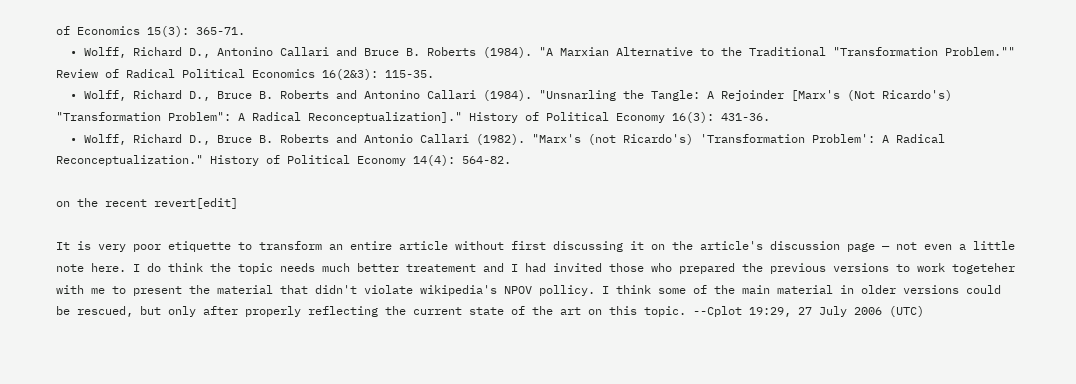of Economics 15(3): 365-71.
  • Wolff, Richard D., Antonino Callari and Bruce B. Roberts (1984). "A Marxian Alternative to the Traditional "Transformation Problem."" Review of Radical Political Economics 16(2&3): 115-35.
  • Wolff, Richard D., Bruce B. Roberts and Antonino Callari (1984). "Unsnarling the Tangle: A Rejoinder [Marx's (Not Ricardo's) "Transformation Problem": A Radical Reconceptualization]." History of Political Economy 16(3): 431-36.
  • Wolff, Richard D., Bruce B. Roberts and Antonio Callari (1982). "Marx's (not Ricardo's) 'Transformation Problem': A Radical Reconceptualization." History of Political Economy 14(4): 564-82.

on the recent revert[edit]

It is very poor etiquette to transform an entire article without first discussing it on the article's discussion page — not even a little note here. I do think the topic needs much better treatement and I had invited those who prepared the previous versions to work togeteher with me to present the material that didn't violate wikipedia's NPOV pollicy. I think some of the main material in older versions could be rescued, but only after properly reflecting the current state of the art on this topic. --Cplot 19:29, 27 July 2006 (UTC)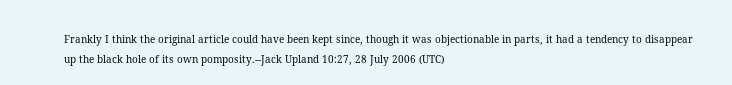Frankly I think the original article could have been kept since, though it was objectionable in parts, it had a tendency to disappear up the black hole of its own pomposity.--Jack Upland 10:27, 28 July 2006 (UTC)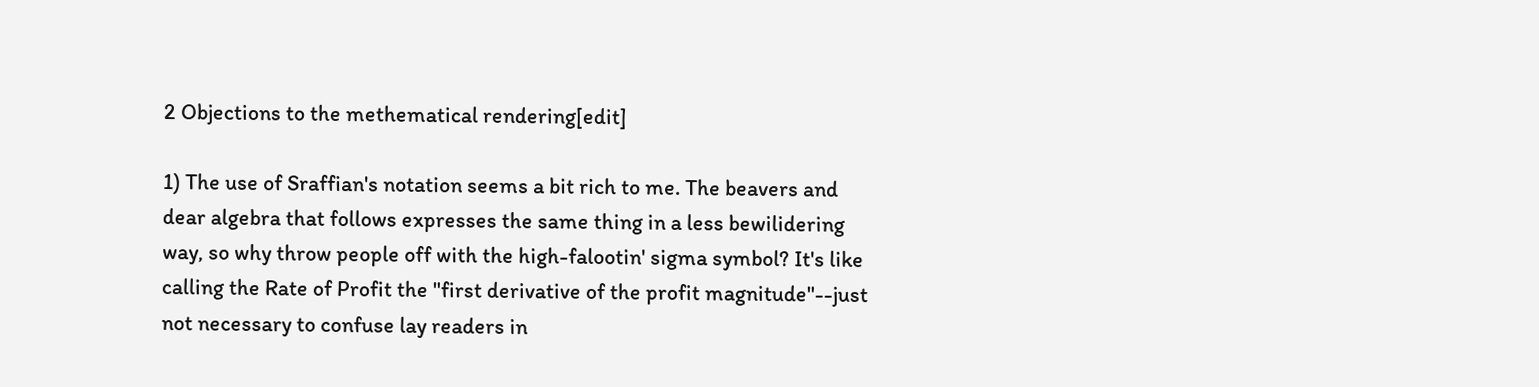2 Objections to the methematical rendering[edit]

1) The use of Sraffian's notation seems a bit rich to me. The beavers and dear algebra that follows expresses the same thing in a less bewilidering way, so why throw people off with the high-falootin' sigma symbol? It's like calling the Rate of Profit the "first derivative of the profit magnitude"--just not necessary to confuse lay readers in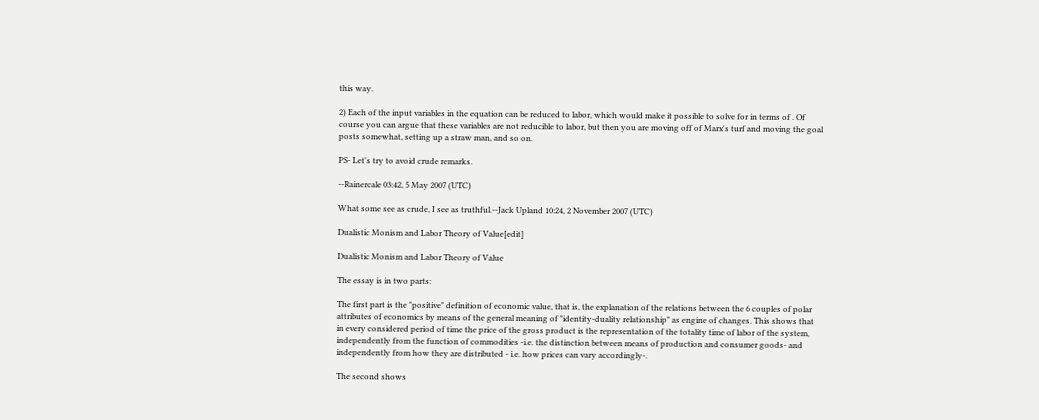this way.

2) Each of the input variables in the equation can be reduced to labor, which would make it possible to solve for in terms of . Of course you can argue that these variables are not reducible to labor, but then you are moving off of Marx's turf and moving the goal posts somewhat, setting up a straw man, and so on.

PS- Let's try to avoid crude remarks.

--Rainercale 03:42, 5 May 2007 (UTC)

What some see as crude, I see as truthful.--Jack Upland 10:24, 2 November 2007 (UTC)

Dualistic Monism and Labor Theory of Value[edit]

Dualistic Monism and Labor Theory of Value

The essay is in two parts:

The first part is the "positive" definition of economic value, that is, the explanation of the relations between the 6 couples of polar attributes of economics by means of the general meaning of "identity-duality relationship" as engine of changes. This shows that in every considered period of time the price of the gross product is the representation of the totality time of labor of the system, independently from the function of commodities -i.e. the distinction between means of production and consumer goods- and independently from how they are distributed - i.e. how prices can vary accordingly-.

The second shows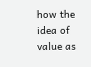how the idea of value as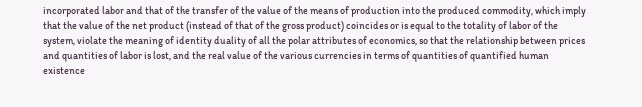incorporated labor and that of the transfer of the value of the means of production into the produced commodity, which imply that the value of the net product (instead of that of the gross product) coincides or is equal to the totality of labor of the system, violate the meaning of identity duality of all the polar attributes of economics, so that the relationship between prices and quantities of labor is lost, and the real value of the various currencies in terms of quantities of quantified human existence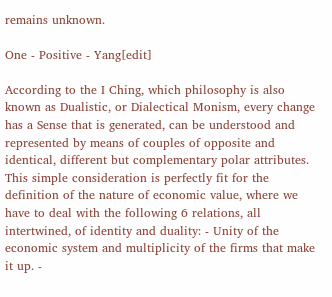remains unknown.

One - Positive - Yang[edit]

According to the I Ching, which philosophy is also known as Dualistic, or Dialectical Monism, every change has a Sense that is generated, can be understood and represented by means of couples of opposite and identical, different but complementary polar attributes. This simple consideration is perfectly fit for the definition of the nature of economic value, where we have to deal with the following 6 relations, all intertwined, of identity and duality: - Unity of the economic system and multiplicity of the firms that make it up. -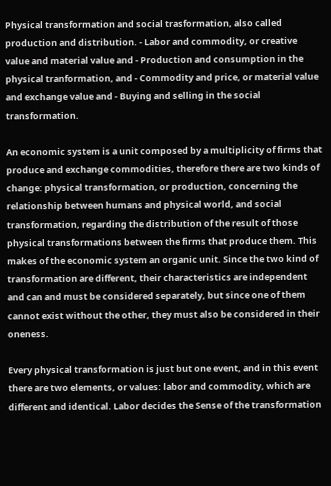Physical transformation and social trasformation, also called production and distribution. - Labor and commodity, or creative value and material value and - Production and consumption in the physical tranformation, and - Commodity and price, or material value and exchange value and - Buying and selling in the social transformation.

An economic system is a unit composed by a multiplicity of firms that produce and exchange commodities, therefore there are two kinds of change: physical transformation, or production, concerning the relationship between humans and physical world, and social transformation, regarding the distribution of the result of those physical transformations between the firms that produce them. This makes of the economic system an organic unit. Since the two kind of transformation are different, their characteristics are independent and can and must be considered separately, but since one of them cannot exist without the other, they must also be considered in their oneness.

Every physical transformation is just but one event, and in this event there are two elements, or values: labor and commodity, which are different and identical. Labor decides the Sense of the transformation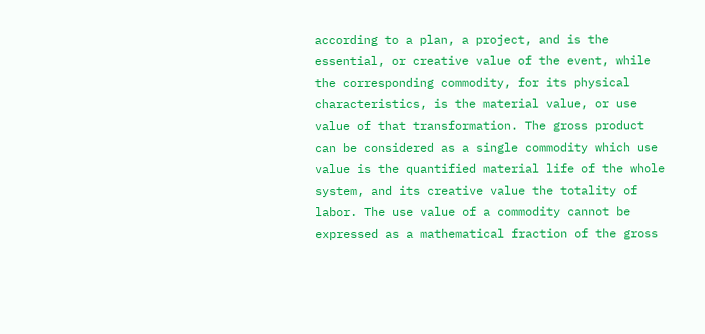according to a plan, a project, and is the essential, or creative value of the event, while the corresponding commodity, for its physical characteristics, is the material value, or use value of that transformation. The gross product can be considered as a single commodity which use value is the quantified material life of the whole system, and its creative value the totality of labor. The use value of a commodity cannot be expressed as a mathematical fraction of the gross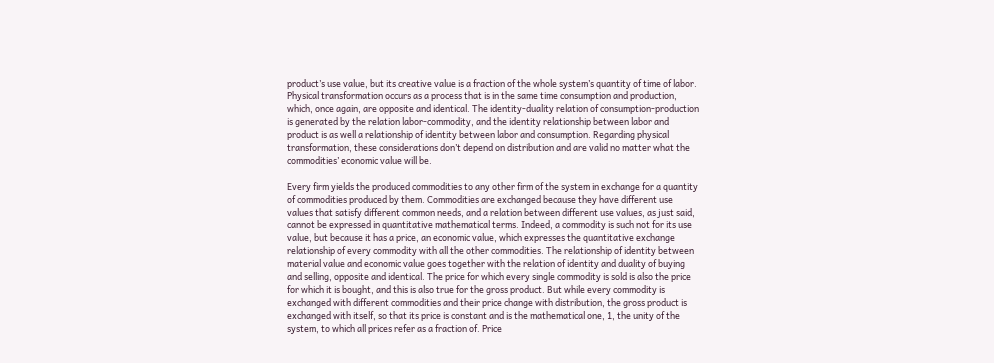product’s use value, but its creative value is a fraction of the whole system’s quantity of time of labor. Physical transformation occurs as a process that is in the same time consumption and production, which, once again, are opposite and identical. The identity-duality relation of consumption-production is generated by the relation labor-commodity, and the identity relationship between labor and product is as well a relationship of identity between labor and consumption. Regarding physical transformation, these considerations don’t depend on distribution and are valid no matter what the commodities’ economic value will be.

Every firm yields the produced commodities to any other firm of the system in exchange for a quantity of commodities produced by them. Commodities are exchanged because they have different use values that satisfy different common needs, and a relation between different use values, as just said, cannot be expressed in quantitative mathematical terms. Indeed, a commodity is such not for its use value, but because it has a price, an economic value, which expresses the quantitative exchange relationship of every commodity with all the other commodities. The relationship of identity between material value and economic value goes together with the relation of identity and duality of buying and selling, opposite and identical. The price for which every single commodity is sold is also the price for which it is bought, and this is also true for the gross product. But while every commodity is exchanged with different commodities and their price change with distribution, the gross product is exchanged with itself, so that its price is constant and is the mathematical one, 1, the unity of the system, to which all prices refer as a fraction of. Price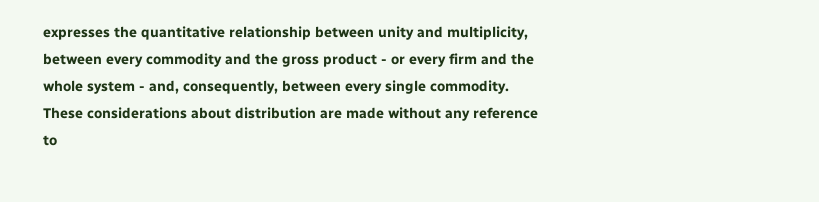expresses the quantitative relationship between unity and multiplicity, between every commodity and the gross product - or every firm and the whole system - and, consequently, between every single commodity. These considerations about distribution are made without any reference to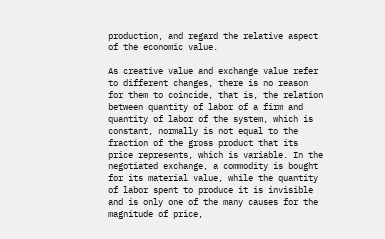production, and regard the relative aspect of the economic value.

As creative value and exchange value refer to different changes, there is no reason for them to coincide, that is, the relation between quantity of labor of a firm and quantity of labor of the system, which is constant, normally is not equal to the fraction of the gross product that its price represents, which is variable. In the negotiated exchange, a commodity is bought for its material value, while the quantity of labor spent to produce it is invisible and is only one of the many causes for the magnitude of price,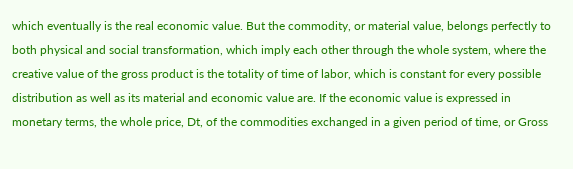which eventually is the real economic value. But the commodity, or material value, belongs perfectly to both physical and social transformation, which imply each other through the whole system, where the creative value of the gross product is the totality of time of labor, which is constant for every possible distribution as well as its material and economic value are. If the economic value is expressed in monetary terms, the whole price, Dt, of the commodities exchanged in a given period of time, or Gross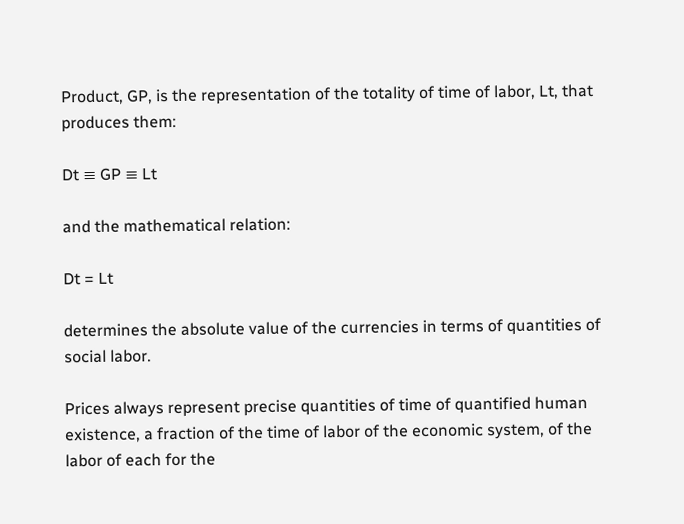Product, GP, is the representation of the totality of time of labor, Lt, that produces them:

Dt ≡ GP ≡ Lt

and the mathematical relation:

Dt = Lt

determines the absolute value of the currencies in terms of quantities of social labor.

Prices always represent precise quantities of time of quantified human existence, a fraction of the time of labor of the economic system, of the labor of each for the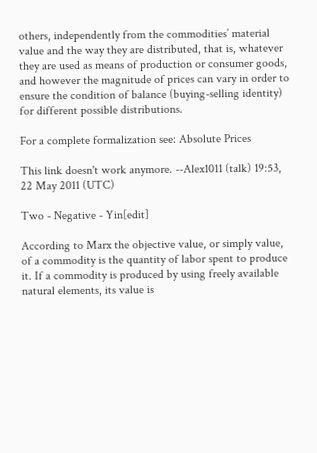others, independently from the commodities’ material value and the way they are distributed, that is, whatever they are used as means of production or consumer goods, and however the magnitude of prices can vary in order to ensure the condition of balance (buying-selling identity) for different possible distributions.

For a complete formalization see: Absolute Prices

This link doesn't work anymore. --Alex1011 (talk) 19:53, 22 May 2011 (UTC)

Two - Negative - Yin[edit]

According to Marx the objective value, or simply value, of a commodity is the quantity of labor spent to produce it. If a commodity is produced by using freely available natural elements, its value is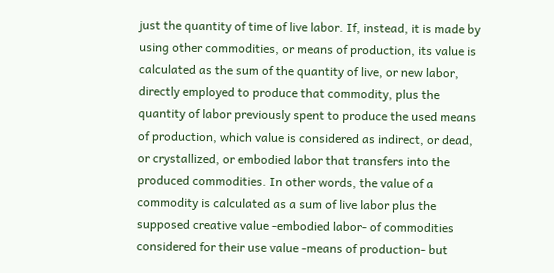just the quantity of time of live labor. If, instead, it is made by using other commodities, or means of production, its value is calculated as the sum of the quantity of live, or new labor, directly employed to produce that commodity, plus the quantity of labor previously spent to produce the used means of production, which value is considered as indirect, or dead, or crystallized, or embodied labor that transfers into the produced commodities. In other words, the value of a commodity is calculated as a sum of live labor plus the supposed creative value -embodied labor- of commodities considered for their use value -means of production- but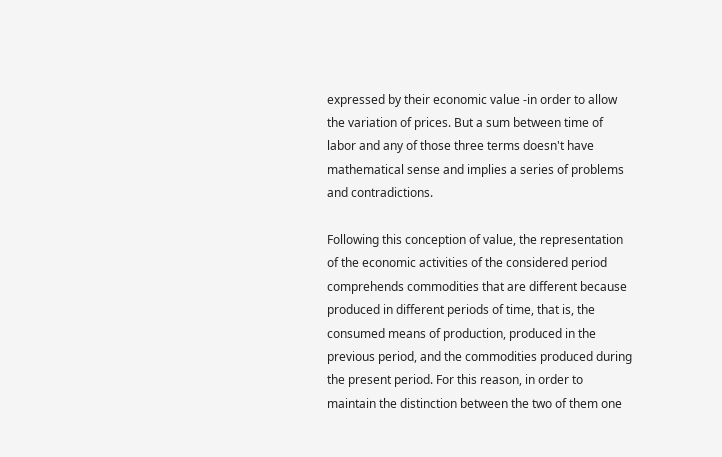expressed by their economic value -in order to allow the variation of prices. But a sum between time of labor and any of those three terms doesn't have mathematical sense and implies a series of problems and contradictions.

Following this conception of value, the representation of the economic activities of the considered period comprehends commodities that are different because produced in different periods of time, that is, the consumed means of production, produced in the previous period, and the commodities produced during the present period. For this reason, in order to maintain the distinction between the two of them one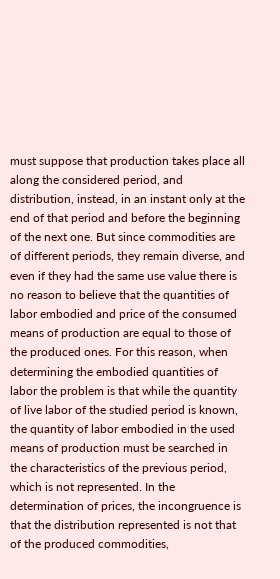must suppose that production takes place all along the considered period, and distribution, instead, in an instant only at the end of that period and before the beginning of the next one. But since commodities are of different periods, they remain diverse, and even if they had the same use value there is no reason to believe that the quantities of labor embodied and price of the consumed means of production are equal to those of the produced ones. For this reason, when determining the embodied quantities of labor the problem is that while the quantity of live labor of the studied period is known, the quantity of labor embodied in the used means of production must be searched in the characteristics of the previous period, which is not represented. In the determination of prices, the incongruence is that the distribution represented is not that of the produced commodities,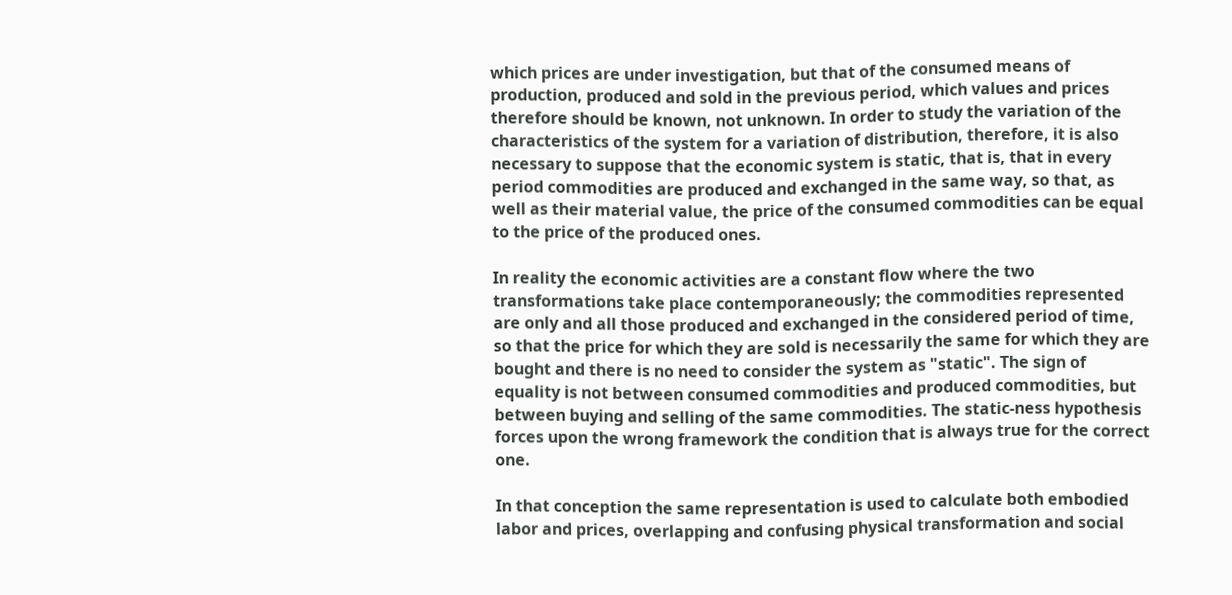which prices are under investigation, but that of the consumed means of production, produced and sold in the previous period, which values and prices therefore should be known, not unknown. In order to study the variation of the characteristics of the system for a variation of distribution, therefore, it is also necessary to suppose that the economic system is static, that is, that in every period commodities are produced and exchanged in the same way, so that, as well as their material value, the price of the consumed commodities can be equal to the price of the produced ones.

In reality the economic activities are a constant flow where the two transformations take place contemporaneously; the commodities represented are only and all those produced and exchanged in the considered period of time, so that the price for which they are sold is necessarily the same for which they are bought and there is no need to consider the system as "static". The sign of equality is not between consumed commodities and produced commodities, but between buying and selling of the same commodities. The static-ness hypothesis forces upon the wrong framework the condition that is always true for the correct one.

In that conception the same representation is used to calculate both embodied labor and prices, overlapping and confusing physical transformation and social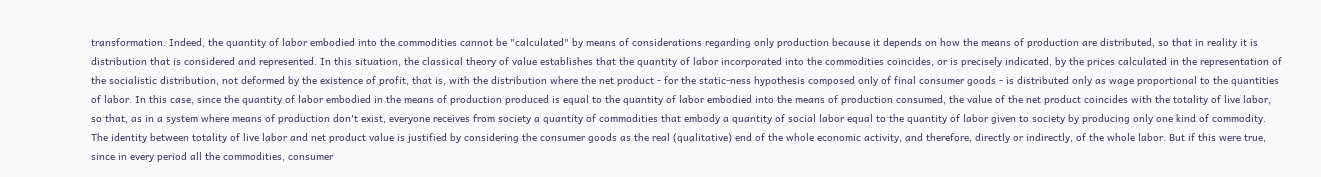transformation. Indeed, the quantity of labor embodied into the commodities cannot be "calculated" by means of considerations regarding only production because it depends on how the means of production are distributed, so that in reality it is distribution that is considered and represented. In this situation, the classical theory of value establishes that the quantity of labor incorporated into the commodities coincides, or is precisely indicated, by the prices calculated in the representation of the socialistic distribution, not deformed by the existence of profit, that is, with the distribution where the net product - for the static-ness hypothesis composed only of final consumer goods - is distributed only as wage proportional to the quantities of labor. In this case, since the quantity of labor embodied in the means of production produced is equal to the quantity of labor embodied into the means of production consumed, the value of the net product coincides with the totality of live labor, so that, as in a system where means of production don't exist, everyone receives from society a quantity of commodities that embody a quantity of social labor equal to the quantity of labor given to society by producing only one kind of commodity. The identity between totality of live labor and net product value is justified by considering the consumer goods as the real (qualitative) end of the whole economic activity, and therefore, directly or indirectly, of the whole labor. But if this were true, since in every period all the commodities, consumer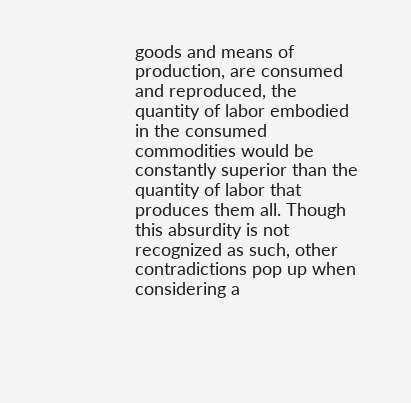goods and means of production, are consumed and reproduced, the quantity of labor embodied in the consumed commodities would be constantly superior than the quantity of labor that produces them all. Though this absurdity is not recognized as such, other contradictions pop up when considering a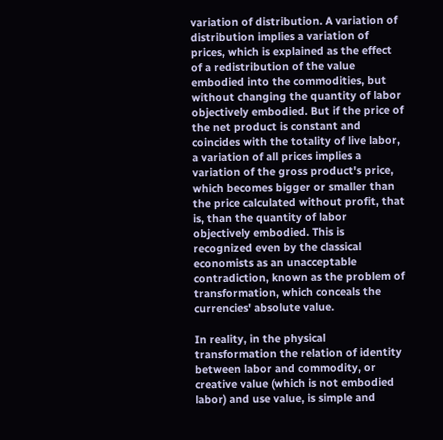variation of distribution. A variation of distribution implies a variation of prices, which is explained as the effect of a redistribution of the value embodied into the commodities, but without changing the quantity of labor objectively embodied. But if the price of the net product is constant and coincides with the totality of live labor, a variation of all prices implies a variation of the gross product's price, which becomes bigger or smaller than the price calculated without profit, that is, than the quantity of labor objectively embodied. This is recognized even by the classical economists as an unacceptable contradiction, known as the problem of transformation, which conceals the currencies' absolute value.

In reality, in the physical transformation the relation of identity between labor and commodity, or creative value (which is not embodied labor) and use value, is simple and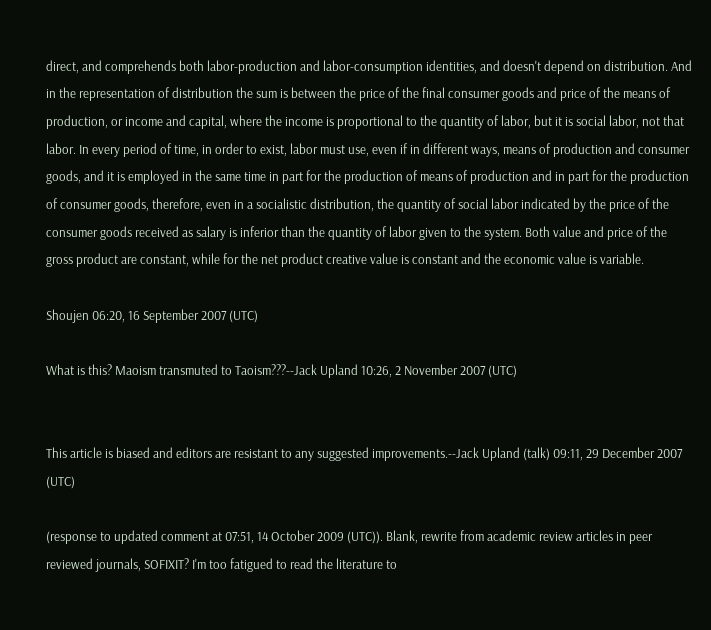direct, and comprehends both labor-production and labor-consumption identities, and doesn't depend on distribution. And in the representation of distribution the sum is between the price of the final consumer goods and price of the means of production, or income and capital, where the income is proportional to the quantity of labor, but it is social labor, not that labor. In every period of time, in order to exist, labor must use, even if in different ways, means of production and consumer goods, and it is employed in the same time in part for the production of means of production and in part for the production of consumer goods, therefore, even in a socialistic distribution, the quantity of social labor indicated by the price of the consumer goods received as salary is inferior than the quantity of labor given to the system. Both value and price of the gross product are constant, while for the net product creative value is constant and the economic value is variable.

Shoujen 06:20, 16 September 2007 (UTC)

What is this? Maoism transmuted to Taoism???--Jack Upland 10:26, 2 November 2007 (UTC)


This article is biased and editors are resistant to any suggested improvements.--Jack Upland (talk) 09:11, 29 December 2007 (UTC)

(response to updated comment at 07:51, 14 October 2009 (UTC)). Blank, rewrite from academic review articles in peer reviewed journals, SOFIXIT? I'm too fatigued to read the literature to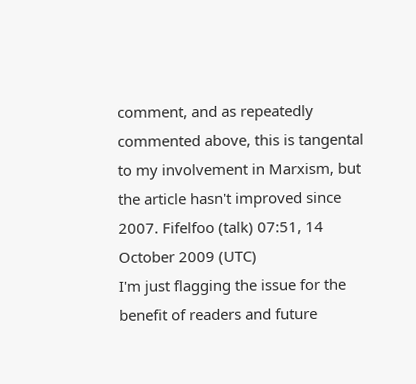comment, and as repeatedly commented above, this is tangental to my involvement in Marxism, but the article hasn't improved since 2007. Fifelfoo (talk) 07:51, 14 October 2009 (UTC)
I'm just flagging the issue for the benefit of readers and future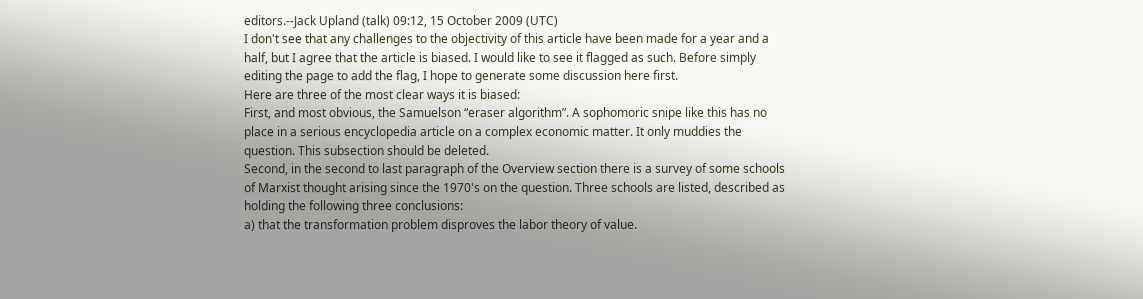editors.--Jack Upland (talk) 09:12, 15 October 2009 (UTC)
I don't see that any challenges to the objectivity of this article have been made for a year and a half, but I agree that the article is biased. I would like to see it flagged as such. Before simply editing the page to add the flag, I hope to generate some discussion here first.
Here are three of the most clear ways it is biased:
First, and most obvious, the Samuelson “eraser algorithm”. A sophomoric snipe like this has no place in a serious encyclopedia article on a complex economic matter. It only muddies the question. This subsection should be deleted.
Second, in the second to last paragraph of the Overview section there is a survey of some schools of Marxist thought arising since the 1970's on the question. Three schools are listed, described as holding the following three conclusions:
a) that the transformation problem disproves the labor theory of value.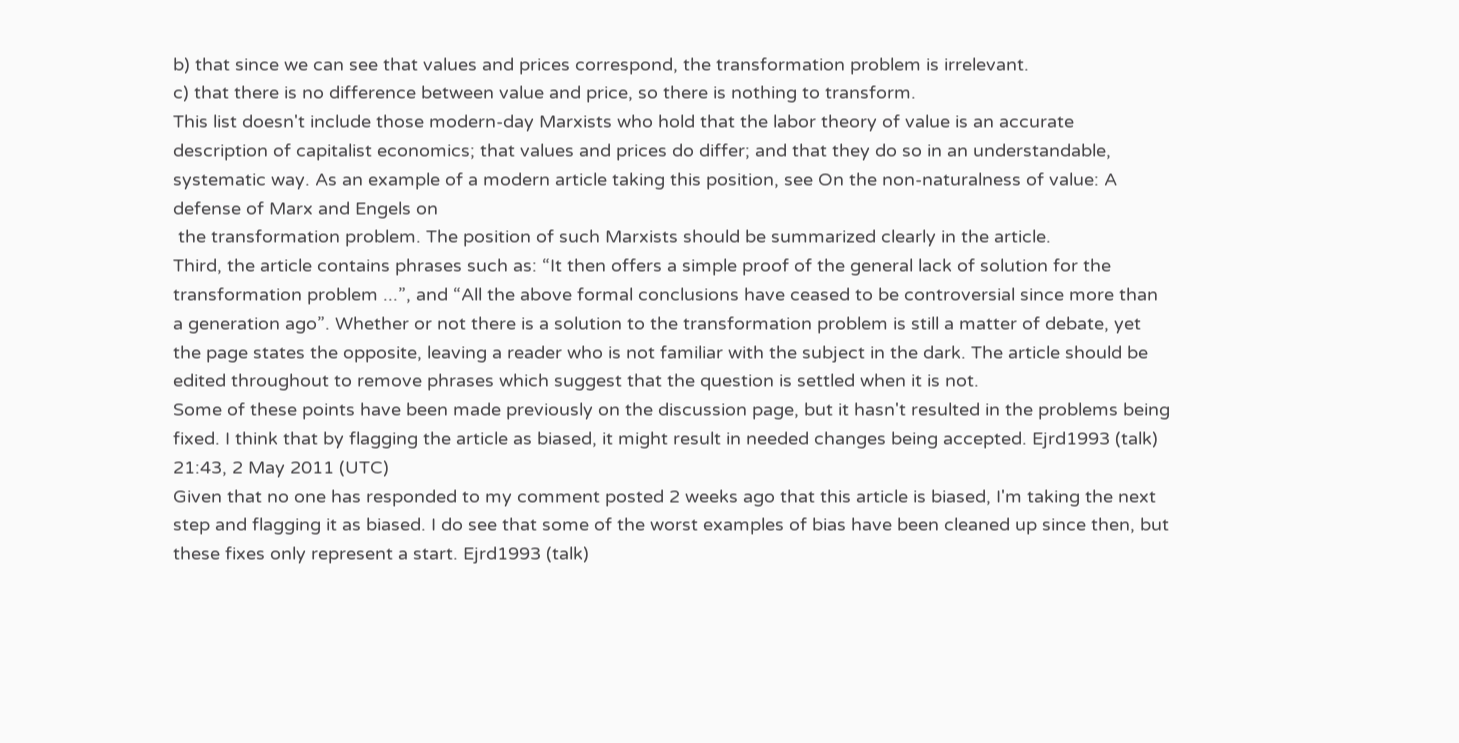b) that since we can see that values and prices correspond, the transformation problem is irrelevant.
c) that there is no difference between value and price, so there is nothing to transform.
This list doesn't include those modern-day Marxists who hold that the labor theory of value is an accurate description of capitalist economics; that values and prices do differ; and that they do so in an understandable, systematic way. As an example of a modern article taking this position, see On the non-naturalness of value: A defense of Marx and Engels on
 the transformation problem. The position of such Marxists should be summarized clearly in the article.
Third, the article contains phrases such as: “It then offers a simple proof of the general lack of solution for the transformation problem ...”, and “All the above formal conclusions have ceased to be controversial since more than a generation ago”. Whether or not there is a solution to the transformation problem is still a matter of debate, yet the page states the opposite, leaving a reader who is not familiar with the subject in the dark. The article should be edited throughout to remove phrases which suggest that the question is settled when it is not.
Some of these points have been made previously on the discussion page, but it hasn't resulted in the problems being fixed. I think that by flagging the article as biased, it might result in needed changes being accepted. Ejrd1993 (talk) 21:43, 2 May 2011 (UTC)
Given that no one has responded to my comment posted 2 weeks ago that this article is biased, I'm taking the next step and flagging it as biased. I do see that some of the worst examples of bias have been cleaned up since then, but these fixes only represent a start. Ejrd1993 (talk)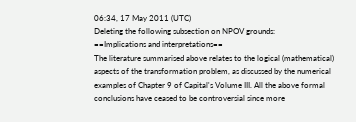06:34, 17 May 2011 (UTC)
Deleting the following subsection on NPOV grounds:
==Implications and interpretations==
The literature summarised above relates to the logical (mathematical) aspects of the transformation problem, as discussed by the numerical examples of Chapter 9 of Capital's Volume III. All the above formal conclusions have ceased to be controversial since more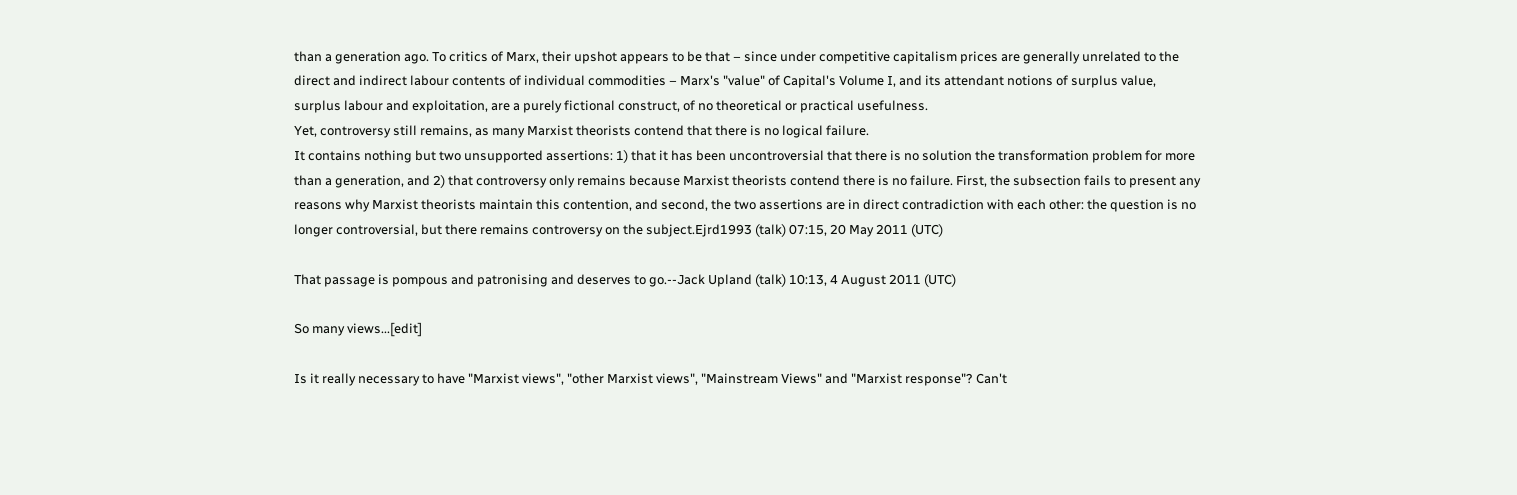than a generation ago. To critics of Marx, their upshot appears to be that – since under competitive capitalism prices are generally unrelated to the direct and indirect labour contents of individual commodities – Marx's "value" of Capital's Volume I, and its attendant notions of surplus value, surplus labour and exploitation, are a purely fictional construct, of no theoretical or practical usefulness.
Yet, controversy still remains, as many Marxist theorists contend that there is no logical failure.
It contains nothing but two unsupported assertions: 1) that it has been uncontroversial that there is no solution the transformation problem for more than a generation, and 2) that controversy only remains because Marxist theorists contend there is no failure. First, the subsection fails to present any reasons why Marxist theorists maintain this contention, and second, the two assertions are in direct contradiction with each other: the question is no longer controversial, but there remains controversy on the subject.Ejrd1993 (talk) 07:15, 20 May 2011 (UTC)

That passage is pompous and patronising and deserves to go.--Jack Upland (talk) 10:13, 4 August 2011 (UTC)

So many views...[edit]

Is it really necessary to have "Marxist views", "other Marxist views", "Mainstream Views" and "Marxist response"? Can't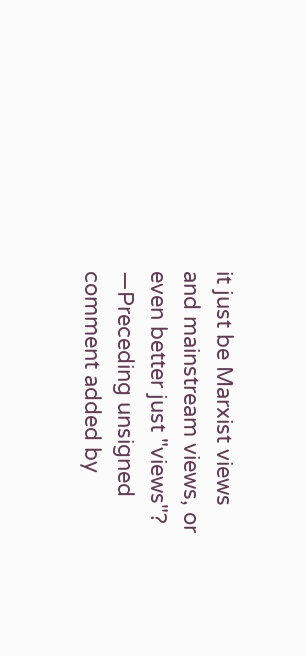it just be Marxist views and mainstream views, or even better just "views"? —Preceding unsigned comment added by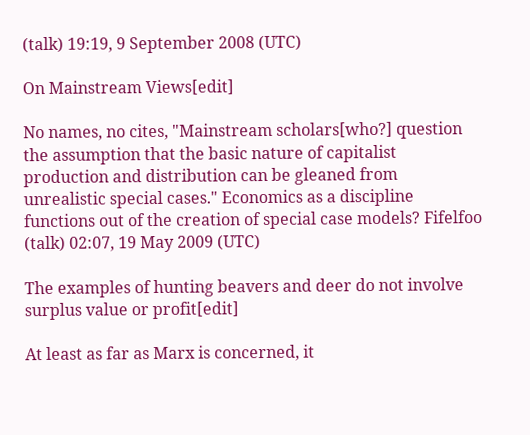(talk) 19:19, 9 September 2008 (UTC)

On Mainstream Views[edit]

No names, no cites, "Mainstream scholars[who?] question the assumption that the basic nature of capitalist production and distribution can be gleaned from unrealistic special cases." Economics as a discipline functions out of the creation of special case models? Fifelfoo (talk) 02:07, 19 May 2009 (UTC)

The examples of hunting beavers and deer do not involve surplus value or profit[edit]

At least as far as Marx is concerned, it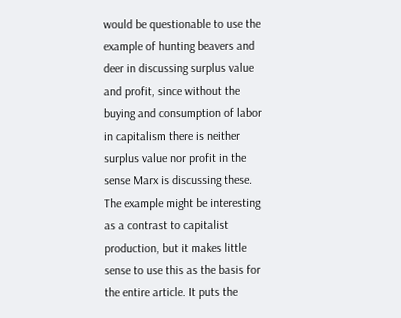would be questionable to use the example of hunting beavers and deer in discussing surplus value and profit, since without the buying and consumption of labor in capitalism there is neither surplus value nor profit in the sense Marx is discussing these. The example might be interesting as a contrast to capitalist production, but it makes little sense to use this as the basis for the entire article. It puts the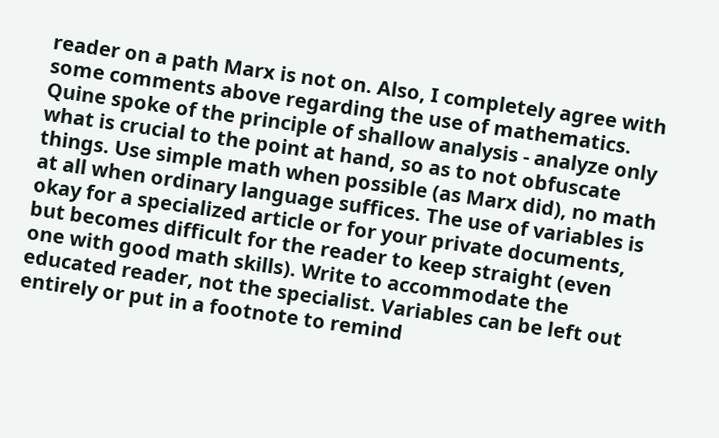reader on a path Marx is not on. Also, I completely agree with some comments above regarding the use of mathematics. Quine spoke of the principle of shallow analysis - analyze only what is crucial to the point at hand, so as to not obfuscate things. Use simple math when possible (as Marx did), no math at all when ordinary language suffices. The use of variables is okay for a specialized article or for your private documents, but becomes difficult for the reader to keep straight (even one with good math skills). Write to accommodate the educated reader, not the specialist. Variables can be left out entirely or put in a footnote to remind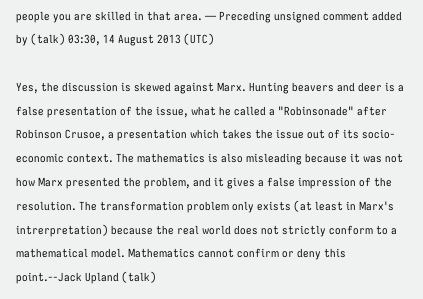people you are skilled in that area. — Preceding unsigned comment added by (talk) 03:30, 14 August 2013 (UTC)

Yes, the discussion is skewed against Marx. Hunting beavers and deer is a false presentation of the issue, what he called a "Robinsonade" after Robinson Crusoe, a presentation which takes the issue out of its socio-economic context. The mathematics is also misleading because it was not how Marx presented the problem, and it gives a false impression of the resolution. The transformation problem only exists (at least in Marx's intrerpretation) because the real world does not strictly conform to a mathematical model. Mathematics cannot confirm or deny this point.--Jack Upland (talk)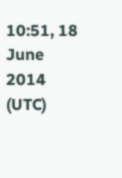10:51, 18 June 2014 (UTC)